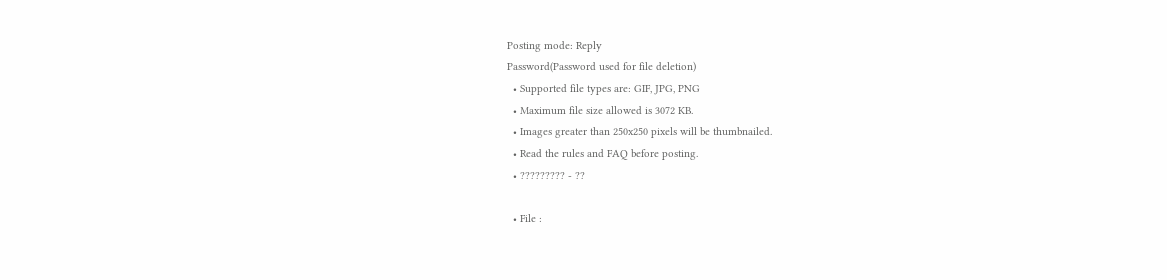Posting mode: Reply
Password(Password used for file deletion)
  • Supported file types are: GIF, JPG, PNG
  • Maximum file size allowed is 3072 KB.
  • Images greater than 250x250 pixels will be thumbnailed.
  • Read the rules and FAQ before posting.
  • ????????? - ??

  • File :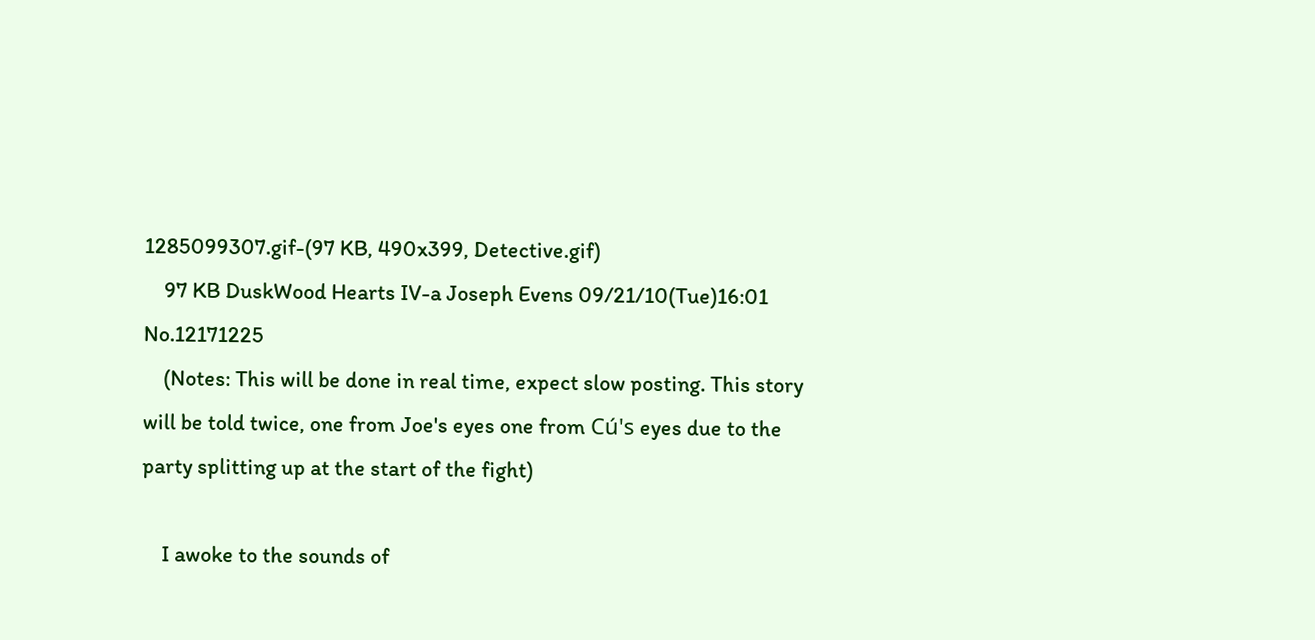1285099307.gif-(97 KB, 490x399, Detective.gif)
    97 KB DuskWood Hearts IV-a Joseph Evens 09/21/10(Tue)16:01 No.12171225
    (Notes: This will be done in real time, expect slow posting. This story will be told twice, one from Joe's eyes one from Cú's eyes due to the party splitting up at the start of the fight)

    I awoke to the sounds of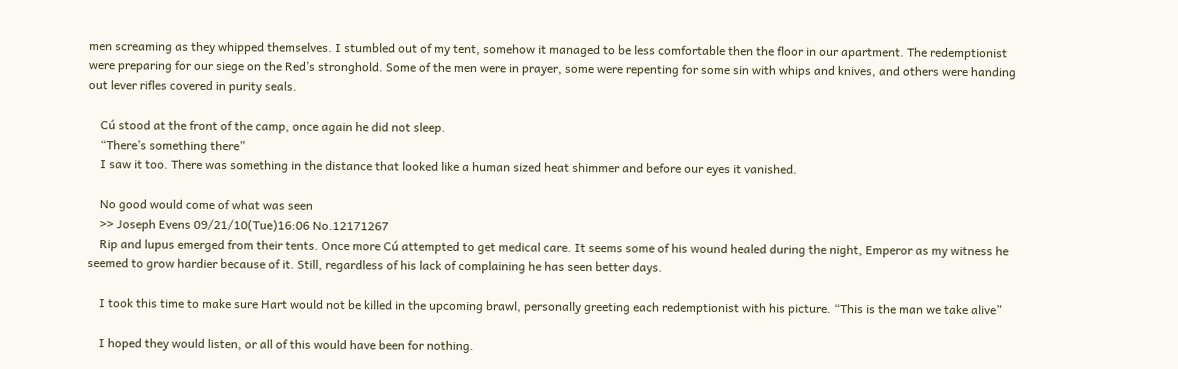men screaming as they whipped themselves. I stumbled out of my tent, somehow it managed to be less comfortable then the floor in our apartment. The redemptionist were preparing for our siege on the Red’s stronghold. Some of the men were in prayer, some were repenting for some sin with whips and knives, and others were handing out lever rifles covered in purity seals.

    Cú stood at the front of the camp, once again he did not sleep.
    “There’s something there”
    I saw it too. There was something in the distance that looked like a human sized heat shimmer and before our eyes it vanished.

    No good would come of what was seen
    >> Joseph Evens 09/21/10(Tue)16:06 No.12171267
    Rip and lupus emerged from their tents. Once more Cú attempted to get medical care. It seems some of his wound healed during the night, Emperor as my witness he seemed to grow hardier because of it. Still, regardless of his lack of complaining he has seen better days.

    I took this time to make sure Hart would not be killed in the upcoming brawl, personally greeting each redemptionist with his picture. “This is the man we take alive”

    I hoped they would listen, or all of this would have been for nothing.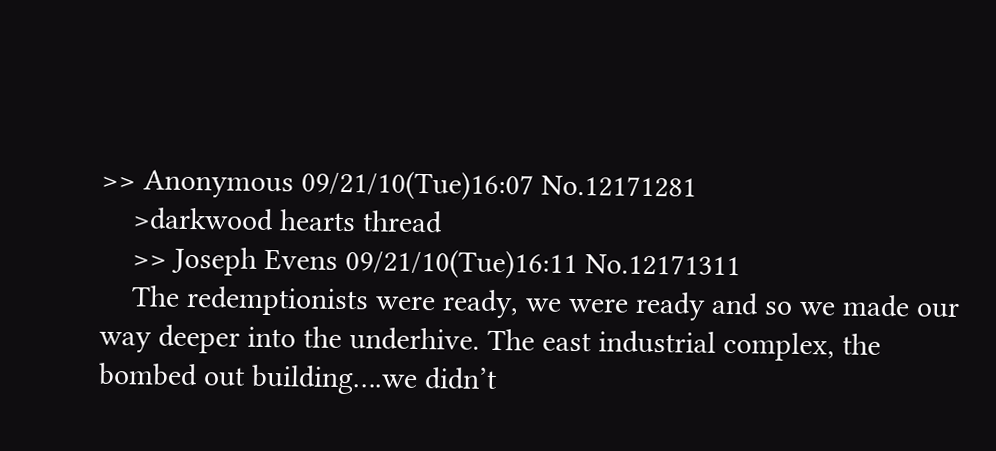>> Anonymous 09/21/10(Tue)16:07 No.12171281
    >darkwood hearts thread
    >> Joseph Evens 09/21/10(Tue)16:11 No.12171311
    The redemptionists were ready, we were ready and so we made our way deeper into the underhive. The east industrial complex, the bombed out building….we didn’t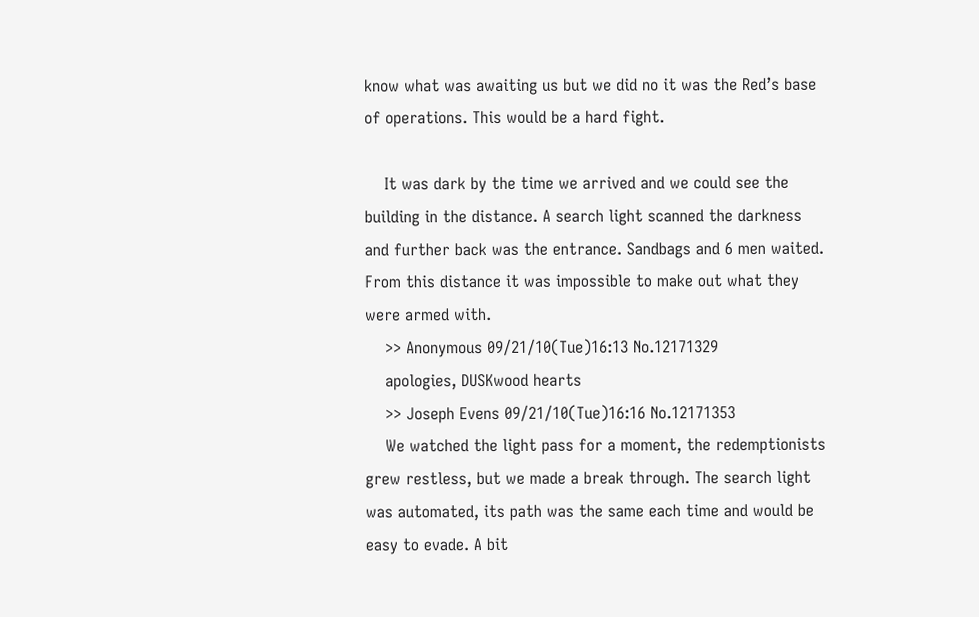know what was awaiting us but we did no it was the Red’s base of operations. This would be a hard fight.

    It was dark by the time we arrived and we could see the building in the distance. A search light scanned the darkness and further back was the entrance. Sandbags and 6 men waited. From this distance it was impossible to make out what they were armed with.
    >> Anonymous 09/21/10(Tue)16:13 No.12171329
    apologies, DUSKwood hearts
    >> Joseph Evens 09/21/10(Tue)16:16 No.12171353
    We watched the light pass for a moment, the redemptionists grew restless, but we made a break through. The search light was automated, its path was the same each time and would be easy to evade. A bit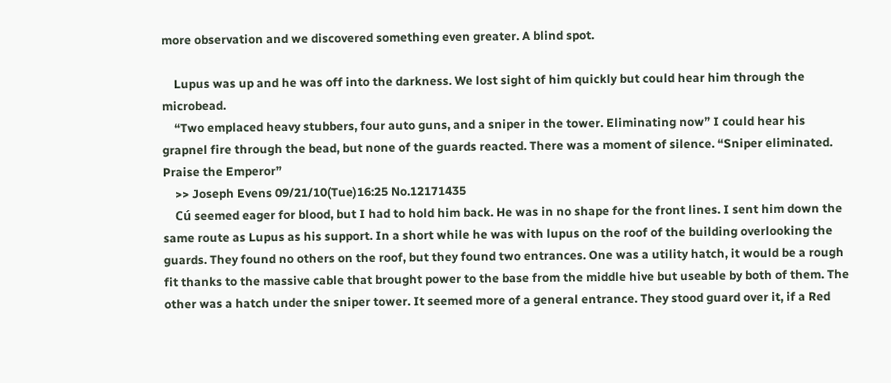more observation and we discovered something even greater. A blind spot.

    Lupus was up and he was off into the darkness. We lost sight of him quickly but could hear him through the microbead.
    “Two emplaced heavy stubbers, four auto guns, and a sniper in the tower. Eliminating now” I could hear his grapnel fire through the bead, but none of the guards reacted. There was a moment of silence. “Sniper eliminated. Praise the Emperor”
    >> Joseph Evens 09/21/10(Tue)16:25 No.12171435
    Cú seemed eager for blood, but I had to hold him back. He was in no shape for the front lines. I sent him down the same route as Lupus as his support. In a short while he was with lupus on the roof of the building overlooking the guards. They found no others on the roof, but they found two entrances. One was a utility hatch, it would be a rough fit thanks to the massive cable that brought power to the base from the middle hive but useable by both of them. The other was a hatch under the sniper tower. It seemed more of a general entrance. They stood guard over it, if a Red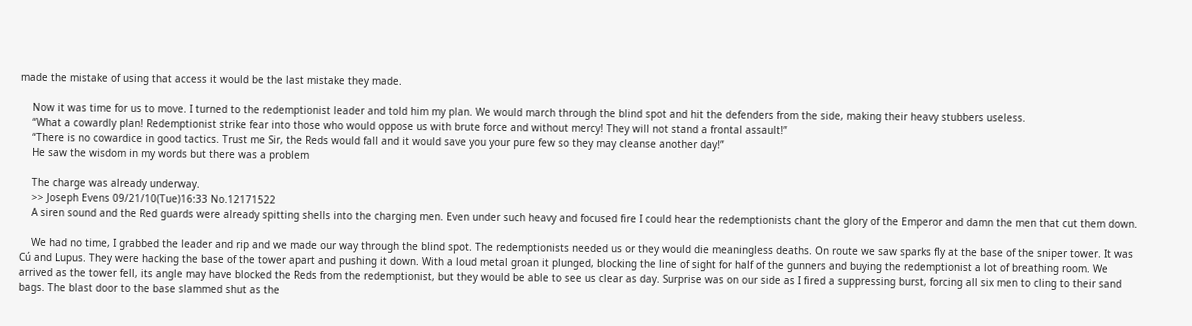made the mistake of using that access it would be the last mistake they made.

    Now it was time for us to move. I turned to the redemptionist leader and told him my plan. We would march through the blind spot and hit the defenders from the side, making their heavy stubbers useless.
    “What a cowardly plan! Redemptionist strike fear into those who would oppose us with brute force and without mercy! They will not stand a frontal assault!”
    “There is no cowardice in good tactics. Trust me Sir, the Reds would fall and it would save you your pure few so they may cleanse another day!”
    He saw the wisdom in my words but there was a problem

    The charge was already underway.
    >> Joseph Evens 09/21/10(Tue)16:33 No.12171522
    A siren sound and the Red guards were already spitting shells into the charging men. Even under such heavy and focused fire I could hear the redemptionists chant the glory of the Emperor and damn the men that cut them down.

    We had no time, I grabbed the leader and rip and we made our way through the blind spot. The redemptionists needed us or they would die meaningless deaths. On route we saw sparks fly at the base of the sniper tower. It was Cú and Lupus. They were hacking the base of the tower apart and pushing it down. With a loud metal groan it plunged, blocking the line of sight for half of the gunners and buying the redemptionist a lot of breathing room. We arrived as the tower fell, its angle may have blocked the Reds from the redemptionist, but they would be able to see us clear as day. Surprise was on our side as I fired a suppressing burst, forcing all six men to cling to their sand bags. The blast door to the base slammed shut as the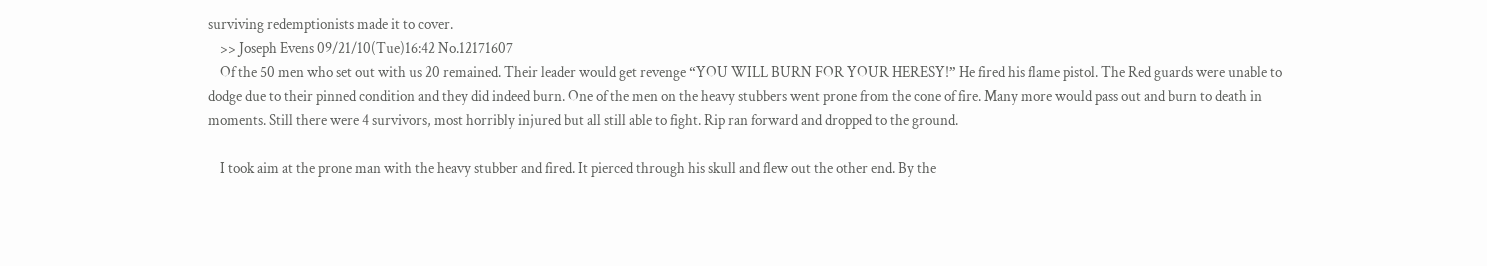surviving redemptionists made it to cover.
    >> Joseph Evens 09/21/10(Tue)16:42 No.12171607
    Of the 50 men who set out with us 20 remained. Their leader would get revenge “YOU WILL BURN FOR YOUR HERESY!” He fired his flame pistol. The Red guards were unable to dodge due to their pinned condition and they did indeed burn. One of the men on the heavy stubbers went prone from the cone of fire. Many more would pass out and burn to death in moments. Still there were 4 survivors, most horribly injured but all still able to fight. Rip ran forward and dropped to the ground.

    I took aim at the prone man with the heavy stubber and fired. It pierced through his skull and flew out the other end. By the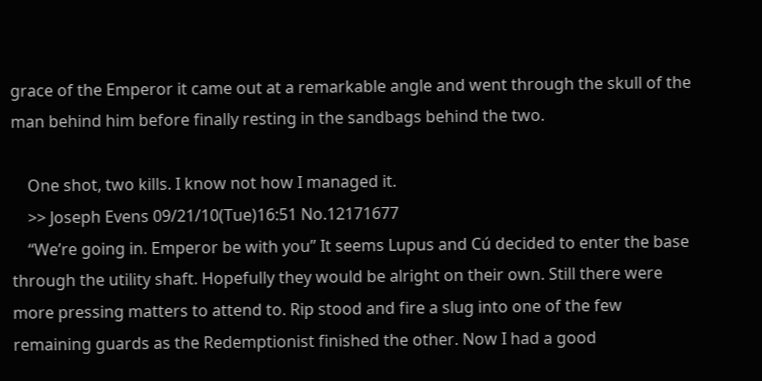grace of the Emperor it came out at a remarkable angle and went through the skull of the man behind him before finally resting in the sandbags behind the two.

    One shot, two kills. I know not how I managed it.
    >> Joseph Evens 09/21/10(Tue)16:51 No.12171677
    “We’re going in. Emperor be with you” It seems Lupus and Cú decided to enter the base through the utility shaft. Hopefully they would be alright on their own. Still there were more pressing matters to attend to. Rip stood and fire a slug into one of the few remaining guards as the Redemptionist finished the other. Now I had a good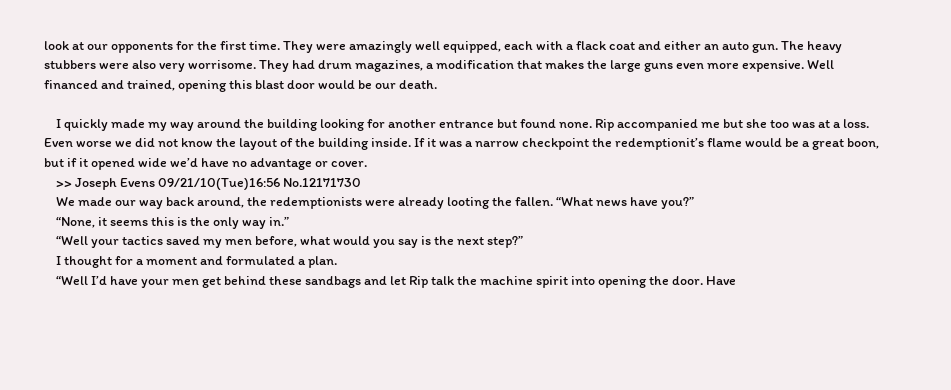look at our opponents for the first time. They were amazingly well equipped, each with a flack coat and either an auto gun. The heavy stubbers were also very worrisome. They had drum magazines, a modification that makes the large guns even more expensive. Well financed and trained, opening this blast door would be our death.

    I quickly made my way around the building looking for another entrance but found none. Rip accompanied me but she too was at a loss. Even worse we did not know the layout of the building inside. If it was a narrow checkpoint the redemptionit’s flame would be a great boon, but if it opened wide we’d have no advantage or cover.
    >> Joseph Evens 09/21/10(Tue)16:56 No.12171730
    We made our way back around, the redemptionists were already looting the fallen. “What news have you?”
    “None, it seems this is the only way in.”
    “Well your tactics saved my men before, what would you say is the next step?”
    I thought for a moment and formulated a plan.
    “Well I’d have your men get behind these sandbags and let Rip talk the machine spirit into opening the door. Have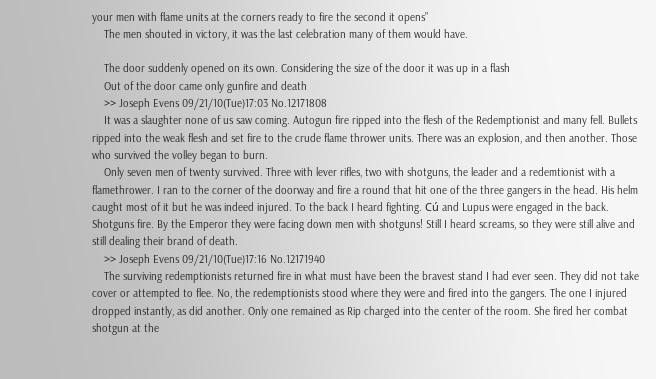your men with flame units at the corners ready to fire the second it opens”
    The men shouted in victory, it was the last celebration many of them would have.

    The door suddenly opened on its own. Considering the size of the door it was up in a flash
    Out of the door came only gunfire and death
    >> Joseph Evens 09/21/10(Tue)17:03 No.12171808
    It was a slaughter none of us saw coming. Autogun fire ripped into the flesh of the Redemptionist and many fell. Bullets ripped into the weak flesh and set fire to the crude flame thrower units. There was an explosion, and then another. Those who survived the volley began to burn.
    Only seven men of twenty survived. Three with lever rifles, two with shotguns, the leader and a redemtionist with a flamethrower. I ran to the corner of the doorway and fire a round that hit one of the three gangers in the head. His helm caught most of it but he was indeed injured. To the back I heard fighting. Cú and Lupus were engaged in the back. Shotguns fire. By the Emperor they were facing down men with shotguns! Still I heard screams, so they were still alive and still dealing their brand of death.
    >> Joseph Evens 09/21/10(Tue)17:16 No.12171940
    The surviving redemptionists returned fire in what must have been the bravest stand I had ever seen. They did not take cover or attempted to flee. No, the redemptionists stood where they were and fired into the gangers. The one I injured dropped instantly, as did another. Only one remained as Rip charged into the center of the room. She fired her combat shotgun at the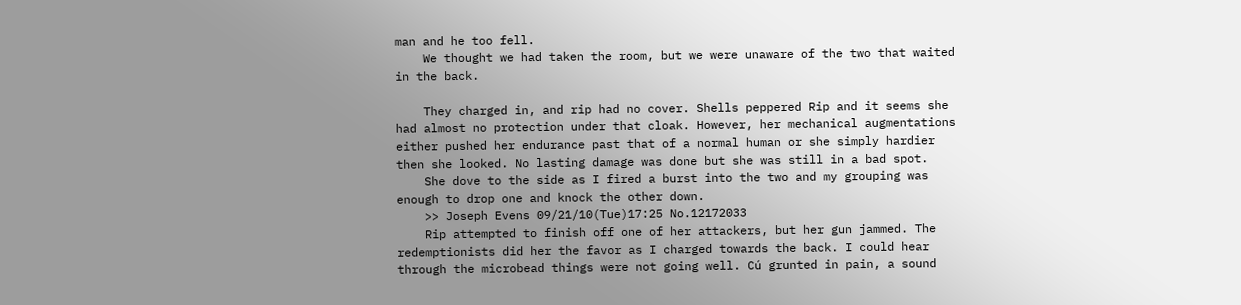man and he too fell.
    We thought we had taken the room, but we were unaware of the two that waited in the back.

    They charged in, and rip had no cover. Shells peppered Rip and it seems she had almost no protection under that cloak. However, her mechanical augmentations either pushed her endurance past that of a normal human or she simply hardier then she looked. No lasting damage was done but she was still in a bad spot.
    She dove to the side as I fired a burst into the two and my grouping was enough to drop one and knock the other down.
    >> Joseph Evens 09/21/10(Tue)17:25 No.12172033
    Rip attempted to finish off one of her attackers, but her gun jammed. The redemptionists did her the favor as I charged towards the back. I could hear through the microbead things were not going well. Cú grunted in pain, a sound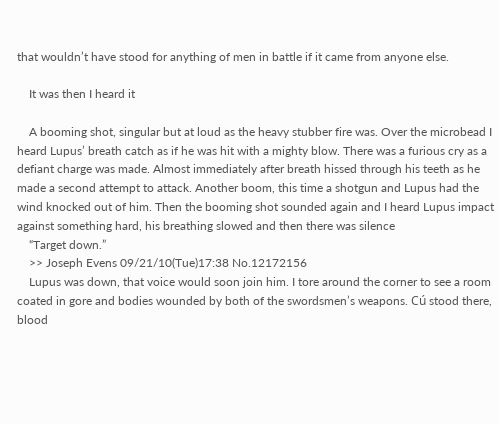that wouldn’t have stood for anything of men in battle if it came from anyone else.

    It was then I heard it

    A booming shot, singular but at loud as the heavy stubber fire was. Over the microbead I heard Lupus’ breath catch as if he was hit with a mighty blow. There was a furious cry as a defiant charge was made. Almost immediately after breath hissed through his teeth as he made a second attempt to attack. Another boom, this time a shotgun and Lupus had the wind knocked out of him. Then the booming shot sounded again and I heard Lupus impact against something hard, his breathing slowed and then there was silence
    “Target down.”
    >> Joseph Evens 09/21/10(Tue)17:38 No.12172156
    Lupus was down, that voice would soon join him. I tore around the corner to see a room coated in gore and bodies wounded by both of the swordsmen’s weapons. Cú stood there, blood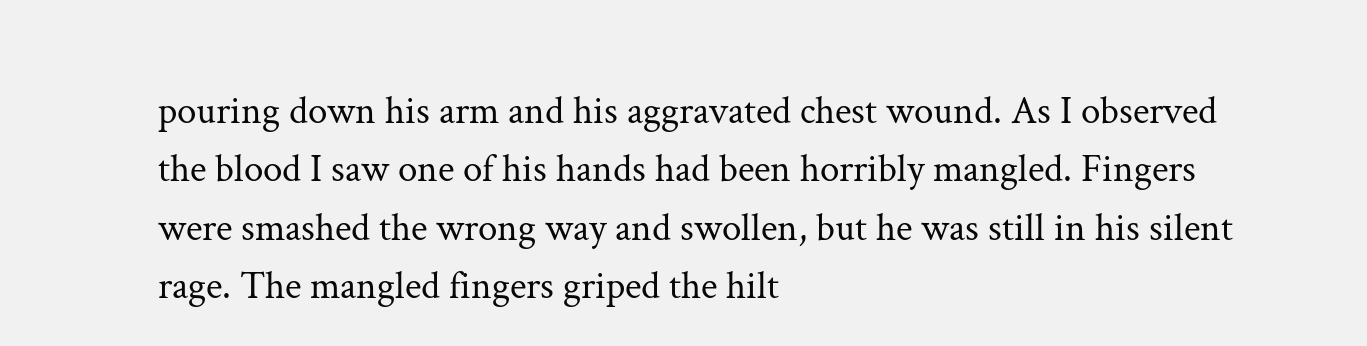pouring down his arm and his aggravated chest wound. As I observed the blood I saw one of his hands had been horribly mangled. Fingers were smashed the wrong way and swollen, but he was still in his silent rage. The mangled fingers griped the hilt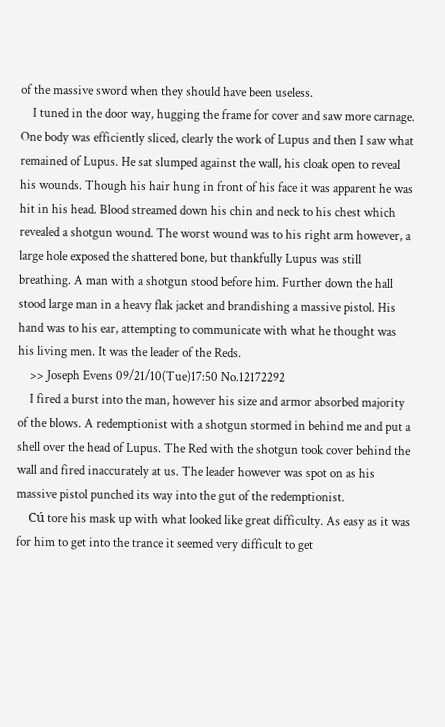of the massive sword when they should have been useless.
    I tuned in the door way, hugging the frame for cover and saw more carnage. One body was efficiently sliced, clearly the work of Lupus and then I saw what remained of Lupus. He sat slumped against the wall, his cloak open to reveal his wounds. Though his hair hung in front of his face it was apparent he was hit in his head. Blood streamed down his chin and neck to his chest which revealed a shotgun wound. The worst wound was to his right arm however, a large hole exposed the shattered bone, but thankfully Lupus was still breathing. A man with a shotgun stood before him. Further down the hall stood large man in a heavy flak jacket and brandishing a massive pistol. His hand was to his ear, attempting to communicate with what he thought was his living men. It was the leader of the Reds.
    >> Joseph Evens 09/21/10(Tue)17:50 No.12172292
    I fired a burst into the man, however his size and armor absorbed majority of the blows. A redemptionist with a shotgun stormed in behind me and put a shell over the head of Lupus. The Red with the shotgun took cover behind the wall and fired inaccurately at us. The leader however was spot on as his massive pistol punched its way into the gut of the redemptionist.
    Cú tore his mask up with what looked like great difficulty. As easy as it was for him to get into the trance it seemed very difficult to get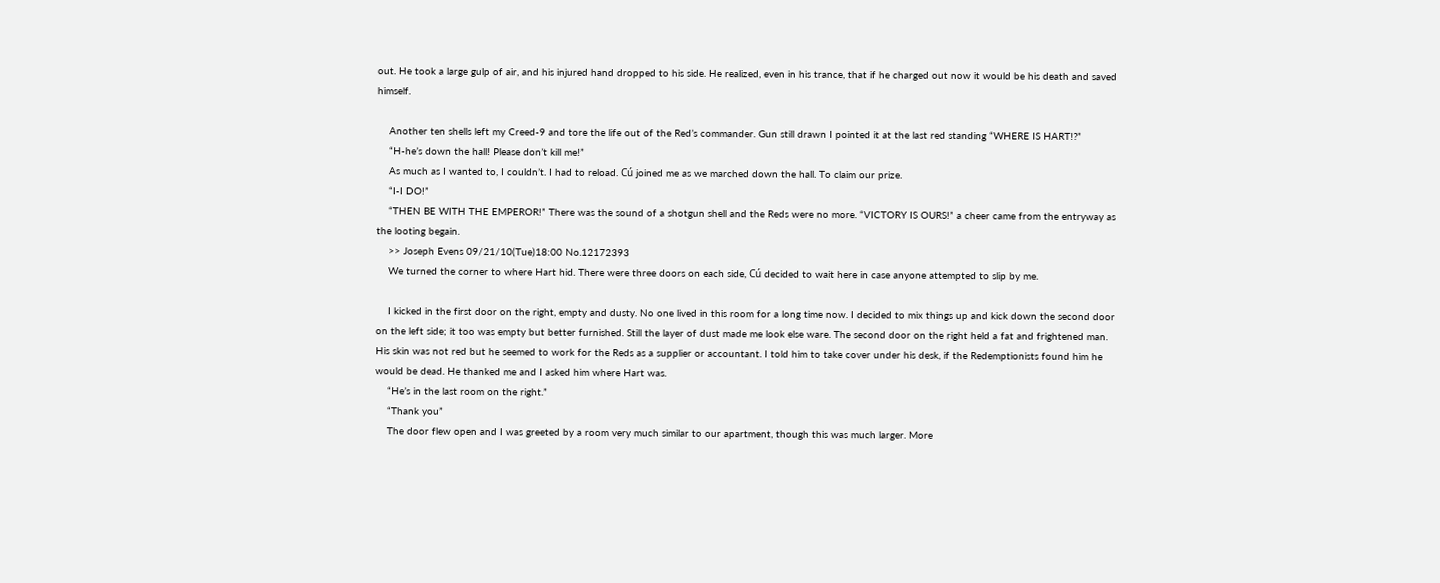out. He took a large gulp of air, and his injured hand dropped to his side. He realized, even in his trance, that if he charged out now it would be his death and saved himself.

    Another ten shells left my Creed-9 and tore the life out of the Red’s commander. Gun still drawn I pointed it at the last red standing “WHERE IS HART!?”
    “H-he’s down the hall! Please don’t kill me!”
    As much as I wanted to, I couldn’t. I had to reload. Cú joined me as we marched down the hall. To claim our prize.
    “I-I DO!”
    “THEN BE WITH THE EMPEROR!” There was the sound of a shotgun shell and the Reds were no more. “VICTORY IS OURS!” a cheer came from the entryway as the looting begain.
    >> Joseph Evens 09/21/10(Tue)18:00 No.12172393
    We turned the corner to where Hart hid. There were three doors on each side, Cú decided to wait here in case anyone attempted to slip by me.

    I kicked in the first door on the right, empty and dusty. No one lived in this room for a long time now. I decided to mix things up and kick down the second door on the left side; it too was empty but better furnished. Still the layer of dust made me look else ware. The second door on the right held a fat and frightened man. His skin was not red but he seemed to work for the Reds as a supplier or accountant. I told him to take cover under his desk, if the Redemptionists found him he would be dead. He thanked me and I asked him where Hart was.
    “He’s in the last room on the right.”
    “Thank you”
    The door flew open and I was greeted by a room very much similar to our apartment, though this was much larger. More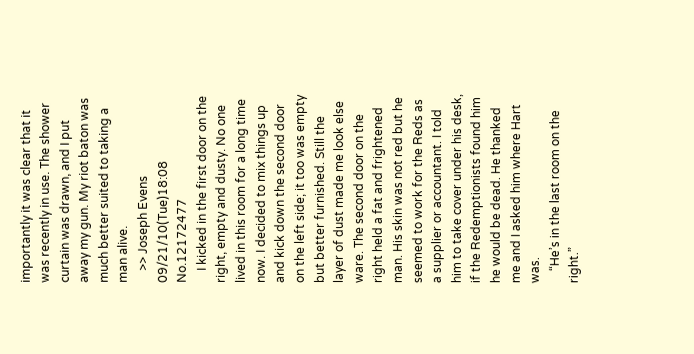importantly it was clear that it was recently in use. The shower curtain was drawn, and I put away my gun. My riot baton was much better suited to taking a man alive.
    >> Joseph Evens 09/21/10(Tue)18:08 No.12172477
    I kicked in the first door on the right, empty and dusty. No one lived in this room for a long time now. I decided to mix things up and kick down the second door on the left side; it too was empty but better furnished. Still the layer of dust made me look else ware. The second door on the right held a fat and frightened man. His skin was not red but he seemed to work for the Reds as a supplier or accountant. I told him to take cover under his desk, if the Redemptionists found him he would be dead. He thanked me and I asked him where Hart was.
    “He’s in the last room on the right.”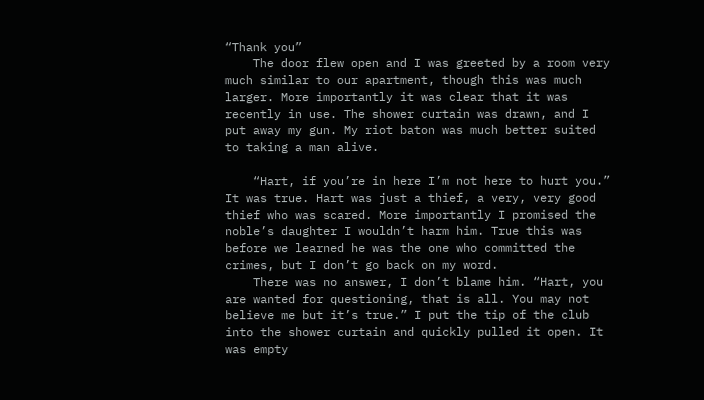“Thank you”
    The door flew open and I was greeted by a room very much similar to our apartment, though this was much larger. More importantly it was clear that it was recently in use. The shower curtain was drawn, and I put away my gun. My riot baton was much better suited to taking a man alive.

    “Hart, if you’re in here I’m not here to hurt you.” It was true. Hart was just a thief, a very, very good thief who was scared. More importantly I promised the noble’s daughter I wouldn’t harm him. True this was before we learned he was the one who committed the crimes, but I don’t go back on my word.
    There was no answer, I don’t blame him. “Hart, you are wanted for questioning, that is all. You may not believe me but it’s true.” I put the tip of the club into the shower curtain and quickly pulled it open. It was empty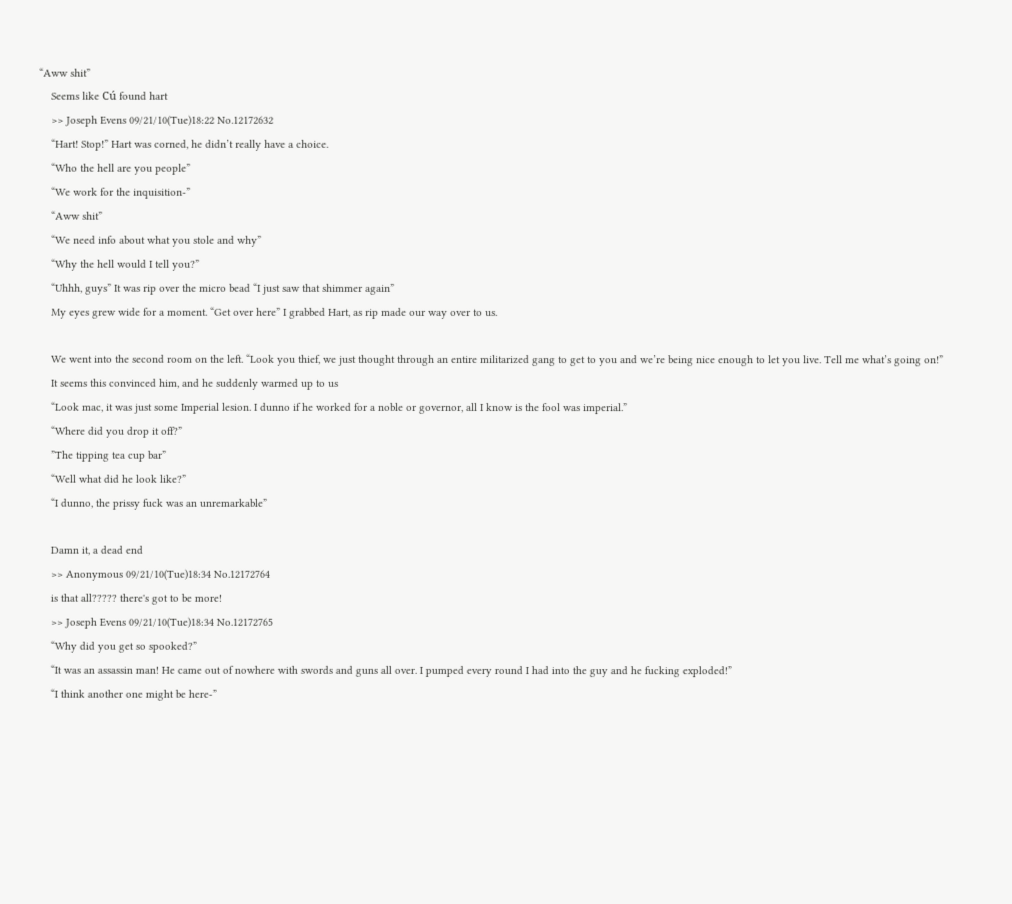“Aww shit”
    Seems like Cú found hart
    >> Joseph Evens 09/21/10(Tue)18:22 No.12172632
    “Hart! Stop!” Hart was corned, he didn’t really have a choice.
    “Who the hell are you people”
    “We work for the inquisition-”
    “Aww shit”
    “We need info about what you stole and why”
    “Why the hell would I tell you?”
    “Uhhh, guys” It was rip over the micro bead “I just saw that shimmer again”
    My eyes grew wide for a moment. “Get over here” I grabbed Hart, as rip made our way over to us.

    We went into the second room on the left. “Look you thief, we just thought through an entire militarized gang to get to you and we’re being nice enough to let you live. Tell me what’s going on!”
    It seems this convinced him, and he suddenly warmed up to us
    “Look mac, it was just some Imperial lesion. I dunno if he worked for a noble or governor, all I know is the fool was imperial.”
    “Where did you drop it off?”
    ”The tipping tea cup bar”
    “Well what did he look like?”
    “I dunno, the prissy fuck was an unremarkable”

    Damn it, a dead end
    >> Anonymous 09/21/10(Tue)18:34 No.12172764
    is that all????? there's got to be more!
    >> Joseph Evens 09/21/10(Tue)18:34 No.12172765
    “Why did you get so spooked?”
    “It was an assassin man! He came out of nowhere with swords and guns all over. I pumped every round I had into the guy and he fucking exploded!”
    “I think another one might be here-”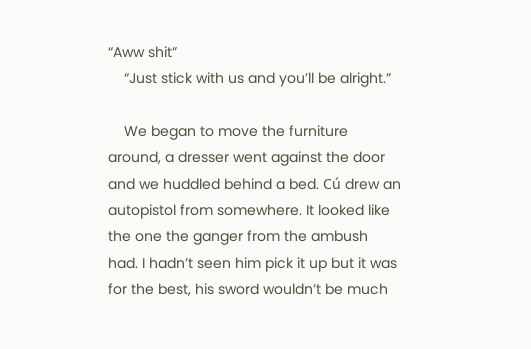“Aww shit”
    “Just stick with us and you’ll be alright.”

    We began to move the furniture around, a dresser went against the door and we huddled behind a bed. Cú drew an autopistol from somewhere. It looked like the one the ganger from the ambush had. I hadn’t seen him pick it up but it was for the best, his sword wouldn’t be much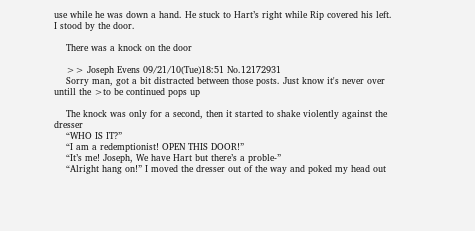use while he was down a hand. He stuck to Hart’s right while Rip covered his left. I stood by the door.

    There was a knock on the door

    >> Joseph Evens 09/21/10(Tue)18:51 No.12172931
    Sorry man, got a bit distracted between those posts. Just know it's never over untill the >to be continued pops up

    The knock was only for a second, then it started to shake violently against the dresser
    “WHO IS IT?”
    “I am a redemptionist! OPEN THIS DOOR!”
    “It’s me! Joseph, We have Hart but there’s a proble-”
    “Alright hang on!” I moved the dresser out of the way and poked my head out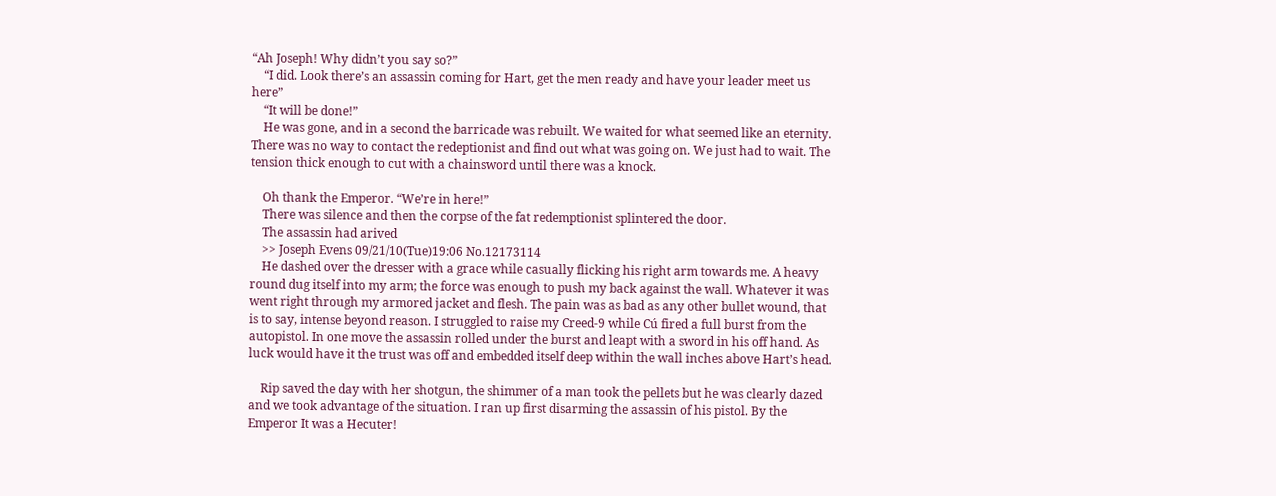“Ah Joseph! Why didn’t you say so?”
    “I did. Look there’s an assassin coming for Hart, get the men ready and have your leader meet us here”
    “It will be done!”
    He was gone, and in a second the barricade was rebuilt. We waited for what seemed like an eternity. There was no way to contact the redeptionist and find out what was going on. We just had to wait. The tension thick enough to cut with a chainsword until there was a knock.

    Oh thank the Emperor. “We’re in here!”
    There was silence and then the corpse of the fat redemptionist splintered the door.
    The assassin had arived
    >> Joseph Evens 09/21/10(Tue)19:06 No.12173114
    He dashed over the dresser with a grace while casually flicking his right arm towards me. A heavy round dug itself into my arm; the force was enough to push my back against the wall. Whatever it was went right through my armored jacket and flesh. The pain was as bad as any other bullet wound, that is to say, intense beyond reason. I struggled to raise my Creed-9 while Cú fired a full burst from the autopistol. In one move the assassin rolled under the burst and leapt with a sword in his off hand. As luck would have it the trust was off and embedded itself deep within the wall inches above Hart’s head.

    Rip saved the day with her shotgun, the shimmer of a man took the pellets but he was clearly dazed and we took advantage of the situation. I ran up first disarming the assassin of his pistol. By the Emperor It was a Hecuter!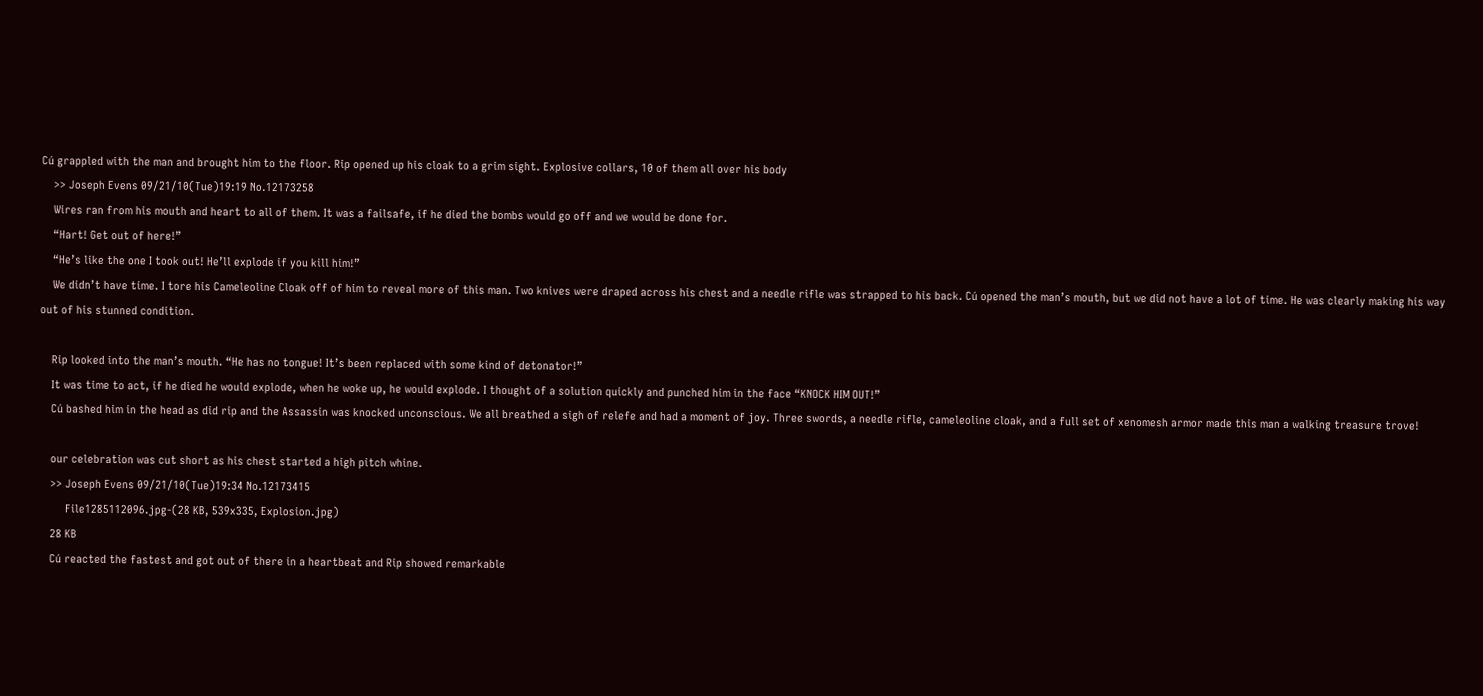Cú grappled with the man and brought him to the floor. Rip opened up his cloak to a grim sight. Explosive collars, 10 of them all over his body
    >> Joseph Evens 09/21/10(Tue)19:19 No.12173258
    Wires ran from his mouth and heart to all of them. It was a failsafe, if he died the bombs would go off and we would be done for.
    “Hart! Get out of here!”
    “He’s like the one I took out! He’ll explode if you kill him!”
    We didn’t have time. I tore his Cameleoline Cloak off of him to reveal more of this man. Two knives were draped across his chest and a needle rifle was strapped to his back. Cú opened the man’s mouth, but we did not have a lot of time. He was clearly making his way out of his stunned condition.

    Rip looked into the man’s mouth. “He has no tongue! It’s been replaced with some kind of detonator!”
    It was time to act, if he died he would explode, when he woke up, he would explode. I thought of a solution quickly and punched him in the face “KNOCK HIM OUT!”
    Cú bashed him in the head as did rip and the Assassin was knocked unconscious. We all breathed a sigh of relefe and had a moment of joy. Three swords, a needle rifle, cameleoline cloak, and a full set of xenomesh armor made this man a walking treasure trove!

    our celebration was cut short as his chest started a high pitch whine.
    >> Joseph Evens 09/21/10(Tue)19:34 No.12173415
         File1285112096.jpg-(28 KB, 539x335, Explosion.jpg)
    28 KB
    Cú reacted the fastest and got out of there in a heartbeat and Rip showed remarkable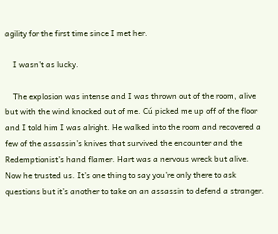agility for the first time since I met her.

    I wasn’t as lucky.

    The explosion was intense and I was thrown out of the room, alive but with the wind knocked out of me. Cú picked me up off of the floor and I told him I was alright. He walked into the room and recovered a few of the assassin’s knives that survived the encounter and the Redemptionist’s hand flamer. Hart was a nervous wreck but alive. Now he trusted us. It’s one thing to say you’re only there to ask questions but it’s another to take on an assassin to defend a stranger.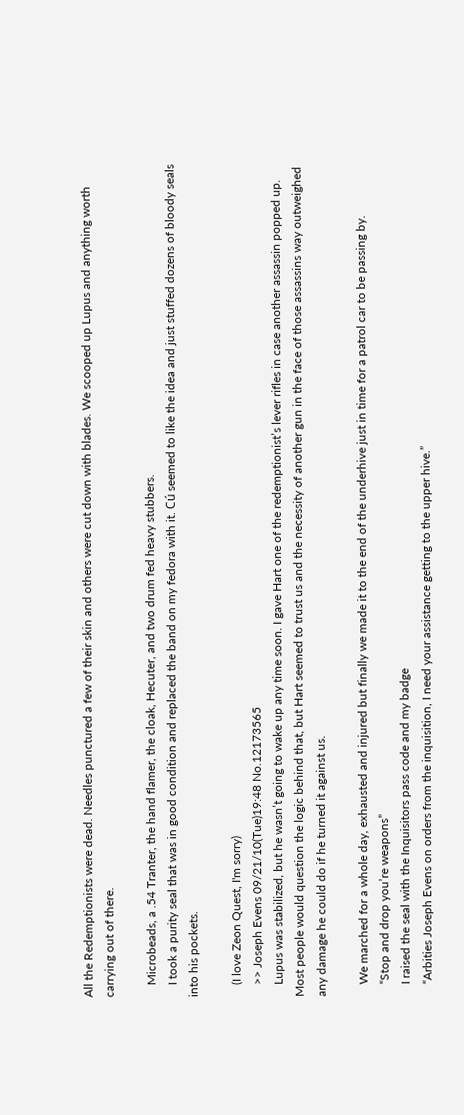All the Redemptionists were dead. Needles punctured a few of their skin and others were cut down with blades. We scooped up Lupus and anything worth carrying out of there.

    Microbeads, a .54 Tranter, the hand flamer, the cloak, Hecuter, and two drum fed heavy stubbers.
    I took a purity seal that was in good condition and replaced the band on my fedora with it. Cú seemed to like the idea and just stuffed dozens of bloody seals into his pockets.

    (I love Zeon Quest, I'm sorry)
    >> Joseph Evens 09/21/10(Tue)19:48 No.12173565
    Lupus was stabilized, but he wasn’t going to wake up any time soon. I gave Hart one of the redemptionist’s lever rifles in case another assassin popped up. Most people would question the logic behind that, but Hart seemed to trust us and the necessity of another gun in the face of those assassins way outweighed any damage he could do if he turned it against us.

    We marched for a whole day, exhausted and injured but finally we made it to the end of the underhive just in time for a patrol car to be passing by.
    “Stop and drop you’re weapons”
    I raised the seal with the Inquisitors pass code and my badge
    “Arbities Joseph Evens on orders from the inquisition, I need your assistance getting to the upper hive.”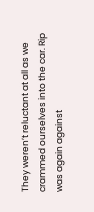They weren’t reluctant at all as we crammed ourselves into the car. Rip was again against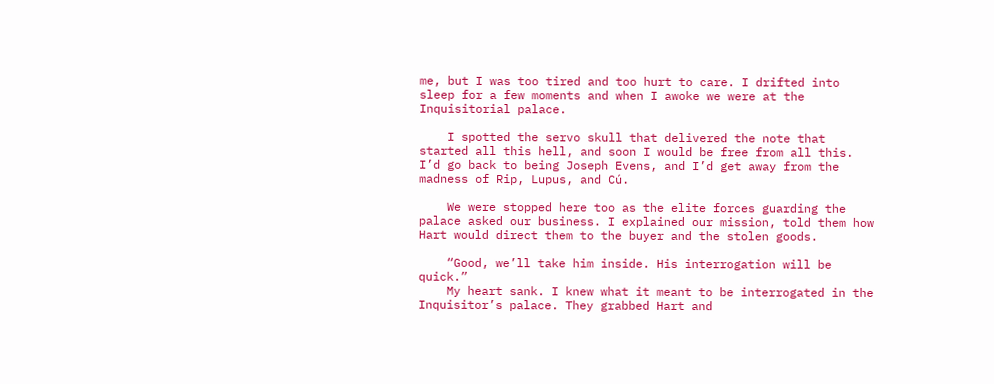me, but I was too tired and too hurt to care. I drifted into sleep for a few moments and when I awoke we were at the Inquisitorial palace.

    I spotted the servo skull that delivered the note that started all this hell, and soon I would be free from all this. I’d go back to being Joseph Evens, and I’d get away from the madness of Rip, Lupus, and Cú.

    We were stopped here too as the elite forces guarding the palace asked our business. I explained our mission, told them how Hart would direct them to the buyer and the stolen goods.

    “Good, we’ll take him inside. His interrogation will be quick.”
    My heart sank. I knew what it meant to be interrogated in the Inquisitor’s palace. They grabbed Hart and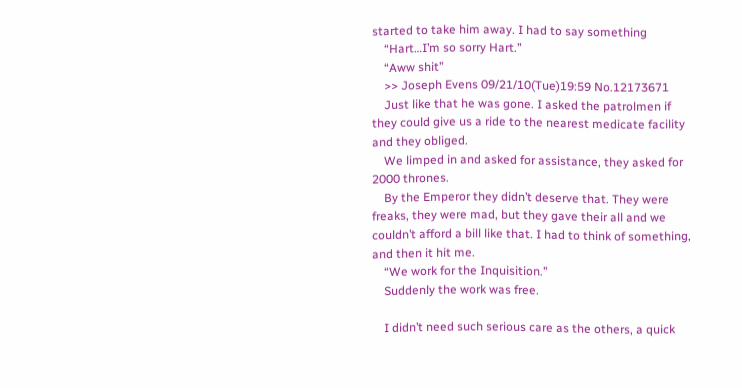started to take him away. I had to say something
    “Hart…I’m so sorry Hart.”
    “Aww shit”
    >> Joseph Evens 09/21/10(Tue)19:59 No.12173671
    Just like that he was gone. I asked the patrolmen if they could give us a ride to the nearest medicate facility and they obliged.
    We limped in and asked for assistance, they asked for 2000 thrones.
    By the Emperor they didn’t deserve that. They were freaks, they were mad, but they gave their all and we couldn’t afford a bill like that. I had to think of something, and then it hit me.
    “We work for the Inquisition.”
    Suddenly the work was free.

    I didn’t need such serious care as the others, a quick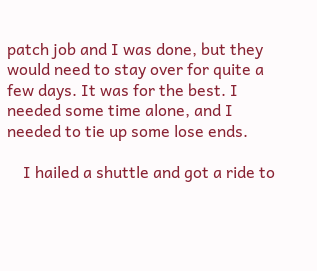patch job and I was done, but they would need to stay over for quite a few days. It was for the best. I needed some time alone, and I needed to tie up some lose ends.

    I hailed a shuttle and got a ride to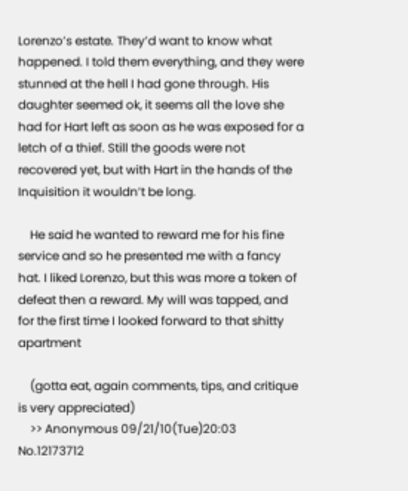Lorenzo’s estate. They’d want to know what happened. I told them everything, and they were stunned at the hell I had gone through. His daughter seemed ok, it seems all the love she had for Hart left as soon as he was exposed for a letch of a thief. Still the goods were not recovered yet, but with Hart in the hands of the Inquisition it wouldn’t be long.

    He said he wanted to reward me for his fine service and so he presented me with a fancy hat. I liked Lorenzo, but this was more a token of defeat then a reward. My will was tapped, and for the first time I looked forward to that shitty apartment

    (gotta eat, again comments, tips, and critique is very appreciated)
    >> Anonymous 09/21/10(Tue)20:03 No.12173712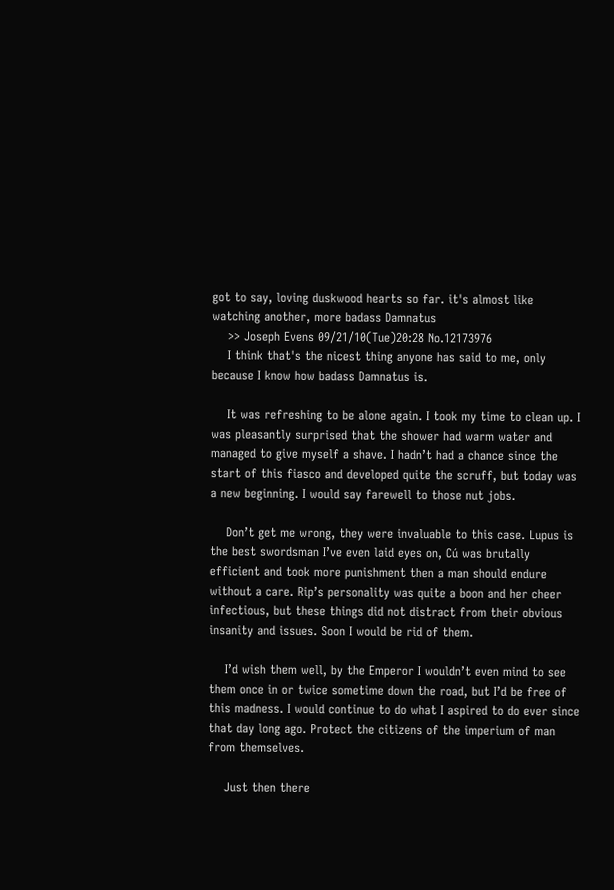got to say, loving duskwood hearts so far. it's almost like watching another, more badass Damnatus
    >> Joseph Evens 09/21/10(Tue)20:28 No.12173976
    I think that's the nicest thing anyone has said to me, only because I know how badass Damnatus is.

    It was refreshing to be alone again. I took my time to clean up. I was pleasantly surprised that the shower had warm water and managed to give myself a shave. I hadn’t had a chance since the start of this fiasco and developed quite the scruff, but today was a new beginning. I would say farewell to those nut jobs.

    Don’t get me wrong, they were invaluable to this case. Lupus is the best swordsman I’ve even laid eyes on, Cú was brutally efficient and took more punishment then a man should endure without a care. Rip’s personality was quite a boon and her cheer infectious, but these things did not distract from their obvious insanity and issues. Soon I would be rid of them.

    I’d wish them well, by the Emperor I wouldn’t even mind to see them once in or twice sometime down the road, but I’d be free of this madness. I would continue to do what I aspired to do ever since that day long ago. Protect the citizens of the imperium of man from themselves.

    Just then there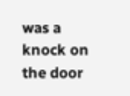was a knock on the door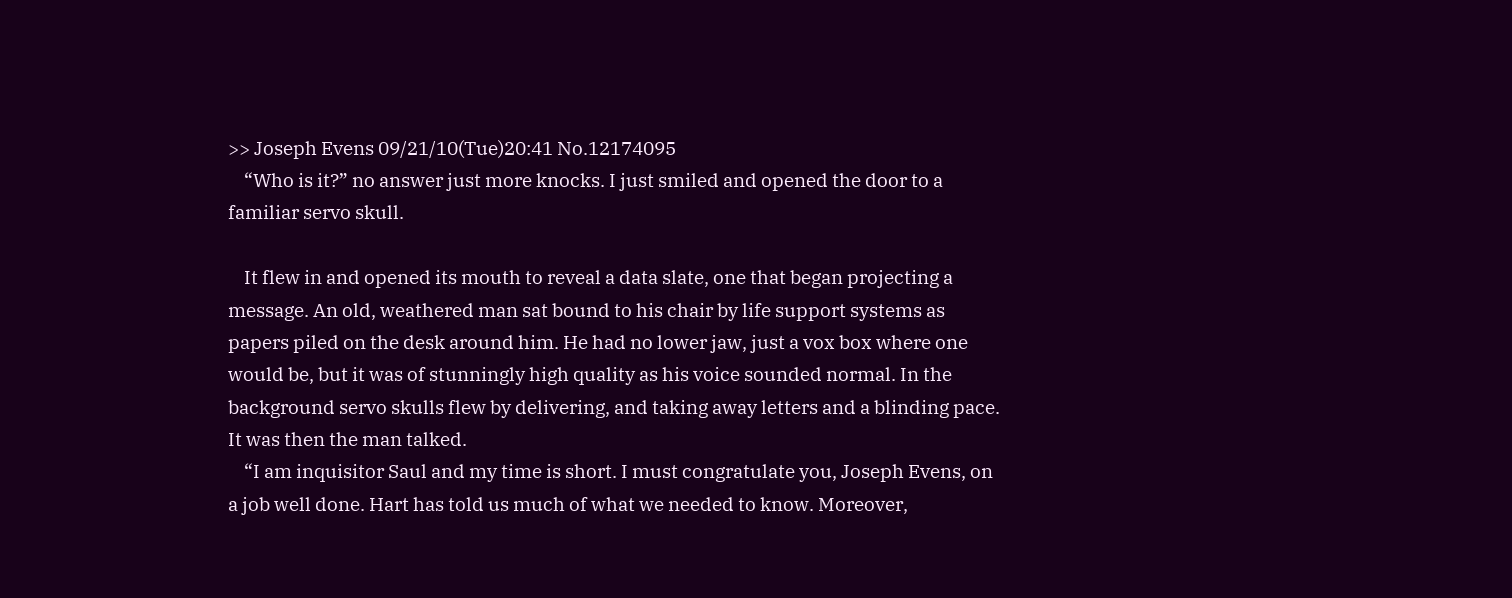>> Joseph Evens 09/21/10(Tue)20:41 No.12174095
    “Who is it?” no answer just more knocks. I just smiled and opened the door to a familiar servo skull.

    It flew in and opened its mouth to reveal a data slate, one that began projecting a message. An old, weathered man sat bound to his chair by life support systems as papers piled on the desk around him. He had no lower jaw, just a vox box where one would be, but it was of stunningly high quality as his voice sounded normal. In the background servo skulls flew by delivering, and taking away letters and a blinding pace. It was then the man talked.
    “I am inquisitor Saul and my time is short. I must congratulate you, Joseph Evens, on a job well done. Hart has told us much of what we needed to know. Moreover,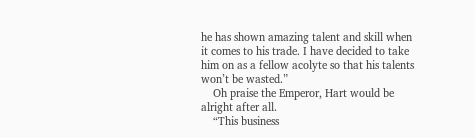he has shown amazing talent and skill when it comes to his trade. I have decided to take him on as a fellow acolyte so that his talents won’t be wasted.”
    Oh praise the Emperor, Hart would be alright after all.
    “This business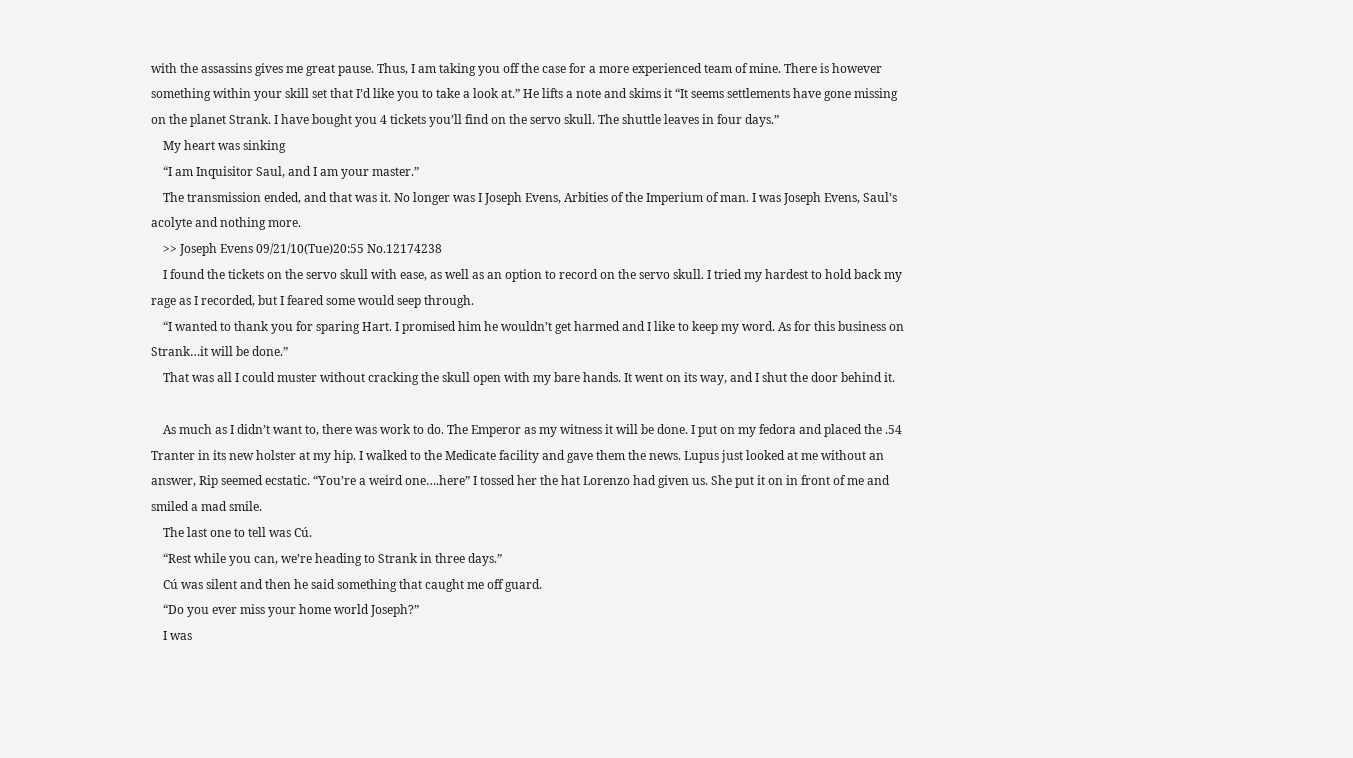with the assassins gives me great pause. Thus, I am taking you off the case for a more experienced team of mine. There is however something within your skill set that I’d like you to take a look at.” He lifts a note and skims it “It seems settlements have gone missing on the planet Strank. I have bought you 4 tickets you’ll find on the servo skull. The shuttle leaves in four days.”
    My heart was sinking
    “I am Inquisitor Saul, and I am your master.”
    The transmission ended, and that was it. No longer was I Joseph Evens, Arbities of the Imperium of man. I was Joseph Evens, Saul’s acolyte and nothing more.
    >> Joseph Evens 09/21/10(Tue)20:55 No.12174238
    I found the tickets on the servo skull with ease, as well as an option to record on the servo skull. I tried my hardest to hold back my rage as I recorded, but I feared some would seep through.
    “I wanted to thank you for sparing Hart. I promised him he wouldn’t get harmed and I like to keep my word. As for this business on Strank…it will be done.”
    That was all I could muster without cracking the skull open with my bare hands. It went on its way, and I shut the door behind it.

    As much as I didn’t want to, there was work to do. The Emperor as my witness it will be done. I put on my fedora and placed the .54 Tranter in its new holster at my hip. I walked to the Medicate facility and gave them the news. Lupus just looked at me without an answer, Rip seemed ecstatic. “You’re a weird one….here” I tossed her the hat Lorenzo had given us. She put it on in front of me and smiled a mad smile.
    The last one to tell was Cú.
    “Rest while you can, we’re heading to Strank in three days.”
    Cú was silent and then he said something that caught me off guard.
    “Do you ever miss your home world Joseph?”
    I was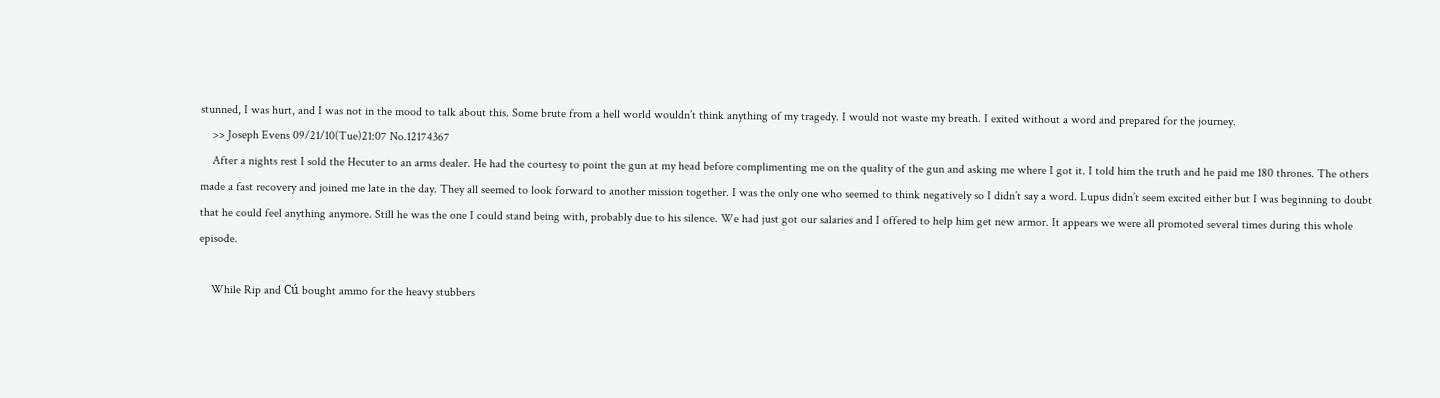stunned, I was hurt, and I was not in the mood to talk about this. Some brute from a hell world wouldn’t think anything of my tragedy. I would not waste my breath. I exited without a word and prepared for the journey.
    >> Joseph Evens 09/21/10(Tue)21:07 No.12174367
    After a nights rest I sold the Hecuter to an arms dealer. He had the courtesy to point the gun at my head before complimenting me on the quality of the gun and asking me where I got it. I told him the truth and he paid me 180 thrones. The others made a fast recovery and joined me late in the day. They all seemed to look forward to another mission together. I was the only one who seemed to think negatively so I didn’t say a word. Lupus didn’t seem excited either but I was beginning to doubt that he could feel anything anymore. Still he was the one I could stand being with, probably due to his silence. We had just got our salaries and I offered to help him get new armor. It appears we were all promoted several times during this whole episode.

    While Rip and Cú bought ammo for the heavy stubbers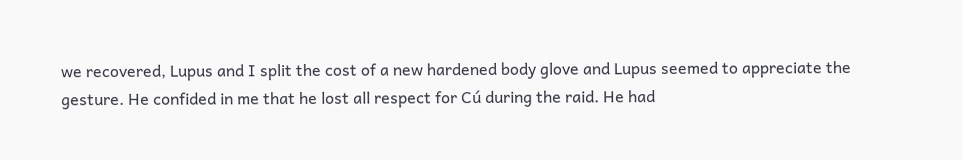we recovered, Lupus and I split the cost of a new hardened body glove and Lupus seemed to appreciate the gesture. He confided in me that he lost all respect for Cú during the raid. He had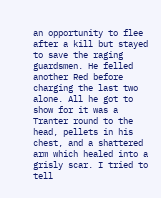an opportunity to flee after a kill but stayed to save the raging guardsmen. He felled another Red before charging the last two alone. All he got to show for it was a Tranter round to the head, pellets in his chest, and a shattered arm which healed into a grisly scar. I tried to tell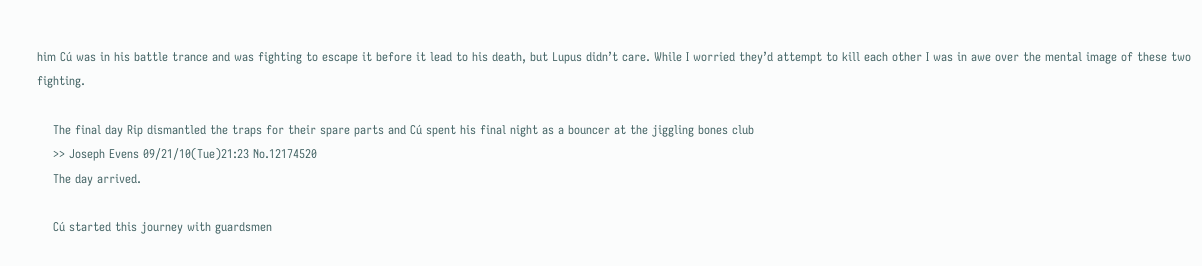him Cú was in his battle trance and was fighting to escape it before it lead to his death, but Lupus didn’t care. While I worried they’d attempt to kill each other I was in awe over the mental image of these two fighting.

    The final day Rip dismantled the traps for their spare parts and Cú spent his final night as a bouncer at the jiggling bones club
    >> Joseph Evens 09/21/10(Tue)21:23 No.12174520
    The day arrived.

    Cú started this journey with guardsmen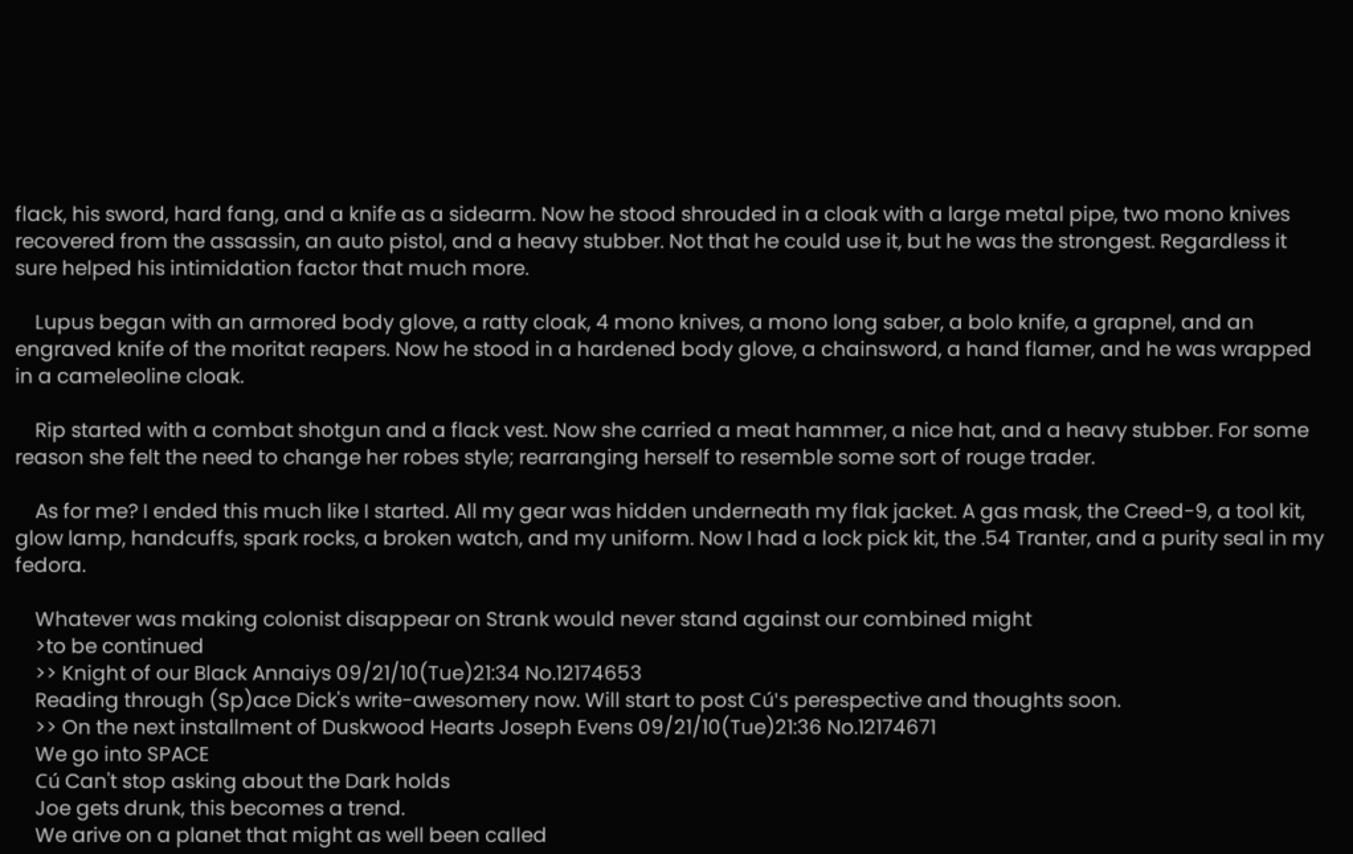flack, his sword, hard fang, and a knife as a sidearm. Now he stood shrouded in a cloak with a large metal pipe, two mono knives recovered from the assassin, an auto pistol, and a heavy stubber. Not that he could use it, but he was the strongest. Regardless it sure helped his intimidation factor that much more.

    Lupus began with an armored body glove, a ratty cloak, 4 mono knives, a mono long saber, a bolo knife, a grapnel, and an engraved knife of the moritat reapers. Now he stood in a hardened body glove, a chainsword, a hand flamer, and he was wrapped in a cameleoline cloak.

    Rip started with a combat shotgun and a flack vest. Now she carried a meat hammer, a nice hat, and a heavy stubber. For some reason she felt the need to change her robes style; rearranging herself to resemble some sort of rouge trader.

    As for me? I ended this much like I started. All my gear was hidden underneath my flak jacket. A gas mask, the Creed-9, a tool kit, glow lamp, handcuffs, spark rocks, a broken watch, and my uniform. Now I had a lock pick kit, the .54 Tranter, and a purity seal in my fedora.

    Whatever was making colonist disappear on Strank would never stand against our combined might
    >to be continued
    >> Knight of our Black Annaiys 09/21/10(Tue)21:34 No.12174653
    Reading through (Sp)ace Dick's write-awesomery now. Will start to post Cú's perespective and thoughts soon.
    >> On the next installment of Duskwood Hearts Joseph Evens 09/21/10(Tue)21:36 No.12174671
    We go into SPACE
    Cú Can't stop asking about the Dark holds
    Joe gets drunk, this becomes a trend.
    We arive on a planet that might as well been called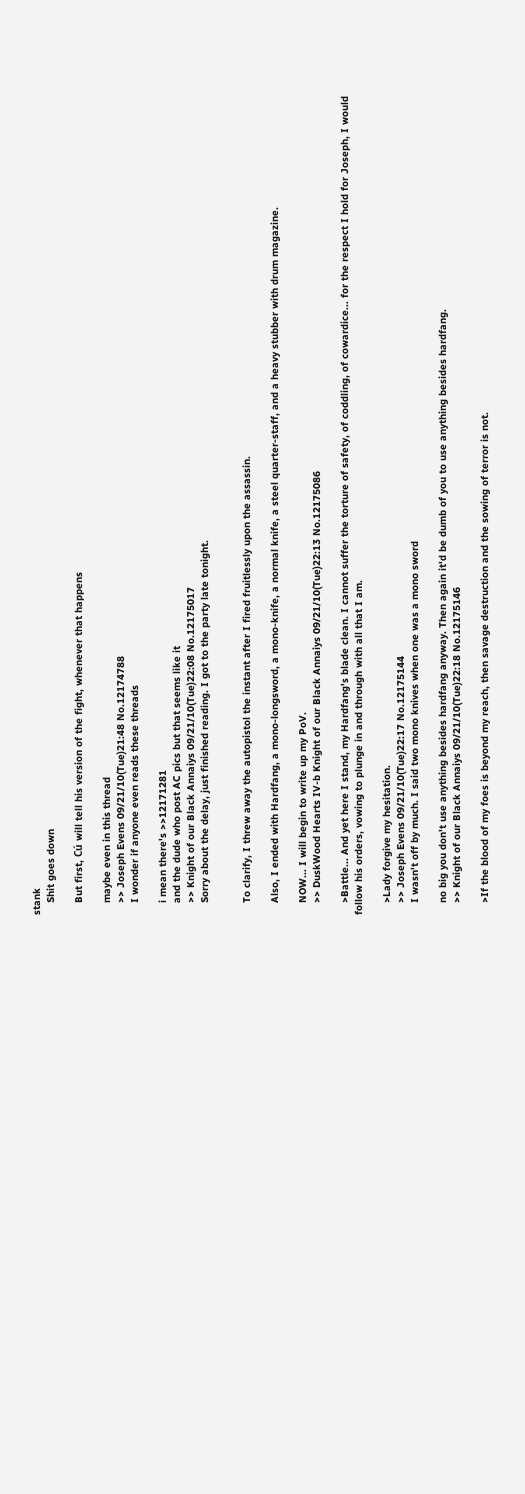stank
    Shit goes down

    But first, Cú will tell his version of the fight, whenever that happens

    maybe even in this thread
    >> Joseph Evens 09/21/10(Tue)21:48 No.12174788
    I wonder if anyone even reads these threads

    i mean there's >>12171281
    and the dude who post AC pics but that seems like it
    >> Knight of our Black Annaiys 09/21/10(Tue)22:08 No.12175017
    Sorry about the delay, just finished reading. I got to the party late tonight.


    To clarify, I threw away the autopistol the instant after I fired fruitlessly upon the assassin.

    Also, I ended with Hardfang, a mono-longsword, a mono-knife, a normal knife, a steel quarter-staff, and a heavy stubber with drum magazine.

    NOW... I will begin to write up my PoV.
    >> DuskWood Hearts IV-b Knight of our Black Annaiys 09/21/10(Tue)22:13 No.12175086

    >Battle... And yet here I stand, my Hardfang's blade clean. I cannot suffer the torture of safety, of coddling, of cowardice... for the respect I hold for Joseph, I would follow his orders, vowing to plunge in and through with all that I am.

    >Lady forgive my hesitation.
    >> Joseph Evens 09/21/10(Tue)22:17 No.12175144
    I wasn't off by much. I said two mono knives when one was a mono sword

    no big you don't use anything besides hardfang anyway. Then again it'd be dumb of you to use anything besides hardfang.
    >> Knight of our Black Annaiys 09/21/10(Tue)22:18 No.12175146

    >If the blood of my foes is beyond my reach, then savage destruction and the sowing of terror is not.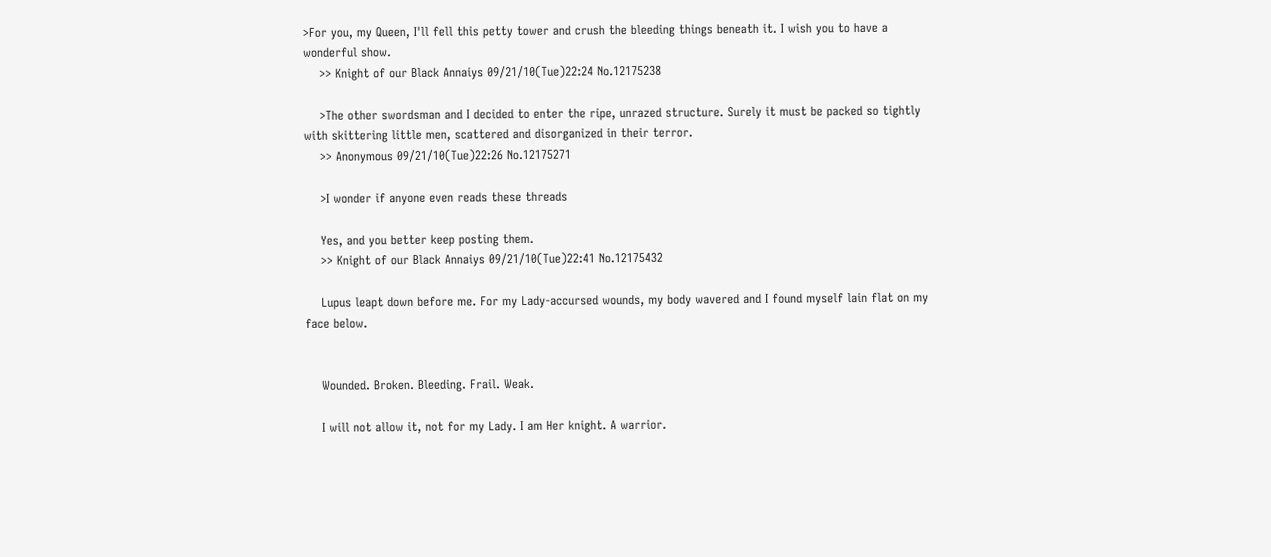>For you, my Queen, I'll fell this petty tower and crush the bleeding things beneath it. I wish you to have a wonderful show.
    >> Knight of our Black Annaiys 09/21/10(Tue)22:24 No.12175238

    >The other swordsman and I decided to enter the ripe, unrazed structure. Surely it must be packed so tightly with skittering little men, scattered and disorganized in their terror.
    >> Anonymous 09/21/10(Tue)22:26 No.12175271

    >I wonder if anyone even reads these threads

    Yes, and you better keep posting them.
    >> Knight of our Black Annaiys 09/21/10(Tue)22:41 No.12175432

    Lupus leapt down before me. For my Lady-accursed wounds, my body wavered and I found myself lain flat on my face below.


    Wounded. Broken. Bleeding. Frail. Weak.

    I will not allow it, not for my Lady. I am Her knight. A warrior.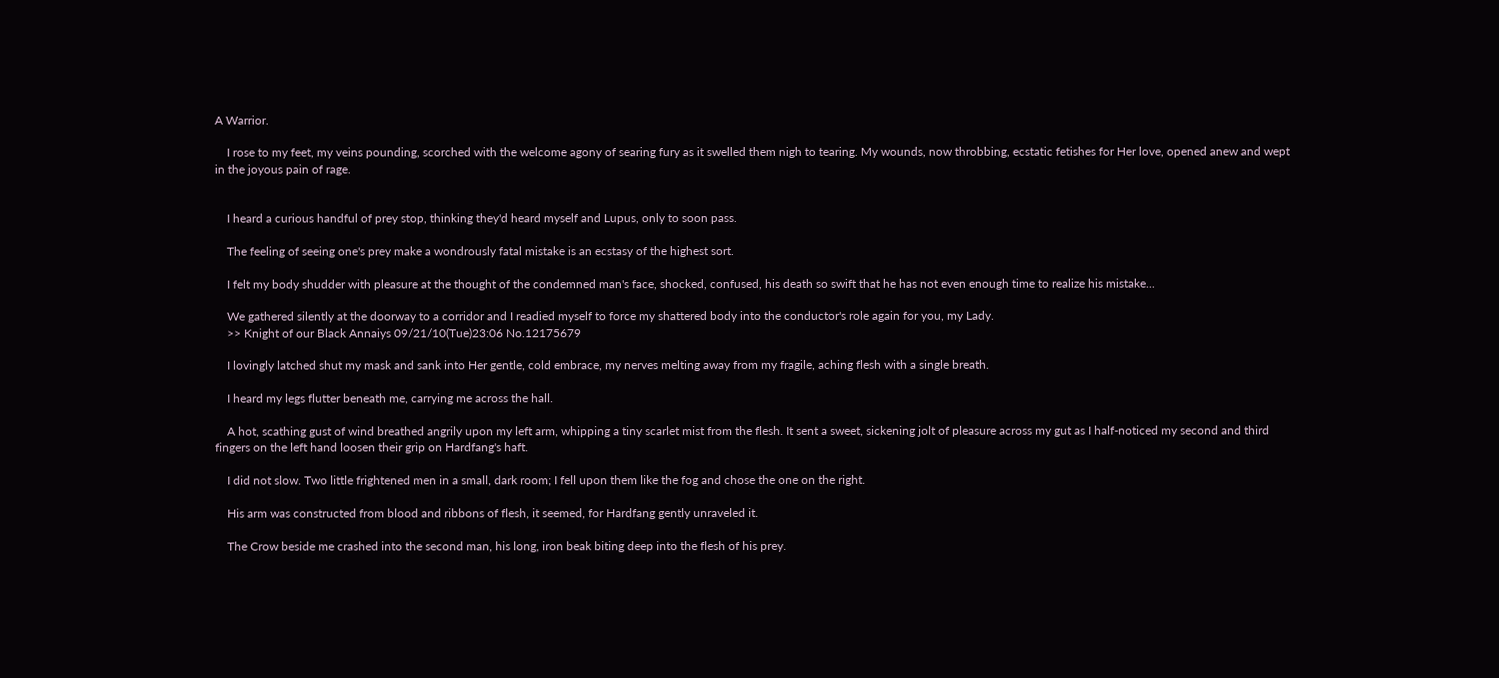A Warrior.

    I rose to my feet, my veins pounding, scorched with the welcome agony of searing fury as it swelled them nigh to tearing. My wounds, now throbbing, ecstatic fetishes for Her love, opened anew and wept in the joyous pain of rage.


    I heard a curious handful of prey stop, thinking they'd heard myself and Lupus, only to soon pass.

    The feeling of seeing one's prey make a wondrously fatal mistake is an ecstasy of the highest sort.

    I felt my body shudder with pleasure at the thought of the condemned man's face, shocked, confused, his death so swift that he has not even enough time to realize his mistake...

    We gathered silently at the doorway to a corridor and I readied myself to force my shattered body into the conductor's role again for you, my Lady.
    >> Knight of our Black Annaiys 09/21/10(Tue)23:06 No.12175679

    I lovingly latched shut my mask and sank into Her gentle, cold embrace, my nerves melting away from my fragile, aching flesh with a single breath.

    I heard my legs flutter beneath me, carrying me across the hall.

    A hot, scathing gust of wind breathed angrily upon my left arm, whipping a tiny scarlet mist from the flesh. It sent a sweet, sickening jolt of pleasure across my gut as I half-noticed my second and third fingers on the left hand loosen their grip on Hardfang's haft.

    I did not slow. Two little frightened men in a small, dark room; I fell upon them like the fog and chose the one on the right.

    His arm was constructed from blood and ribbons of flesh, it seemed, for Hardfang gently unraveled it.

    The Crow beside me crashed into the second man, his long, iron beak biting deep into the flesh of his prey.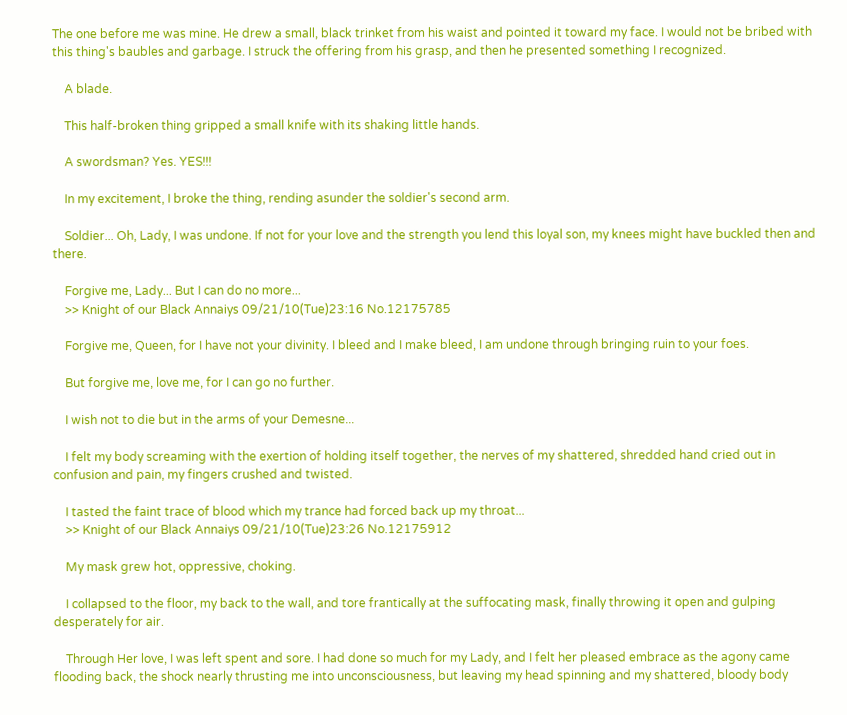The one before me was mine. He drew a small, black trinket from his waist and pointed it toward my face. I would not be bribed with this thing's baubles and garbage. I struck the offering from his grasp, and then he presented something I recognized.

    A blade.

    This half-broken thing gripped a small knife with its shaking little hands.

    A swordsman? Yes. YES!!!

    In my excitement, I broke the thing, rending asunder the soldier's second arm.

    Soldier... Oh, Lady, I was undone. If not for your love and the strength you lend this loyal son, my knees might have buckled then and there.

    Forgive me, Lady... But I can do no more...
    >> Knight of our Black Annaiys 09/21/10(Tue)23:16 No.12175785

    Forgive me, Queen, for I have not your divinity. I bleed and I make bleed, I am undone through bringing ruin to your foes.

    But forgive me, love me, for I can go no further.

    I wish not to die but in the arms of your Demesne...

    I felt my body screaming with the exertion of holding itself together, the nerves of my shattered, shredded hand cried out in confusion and pain, my fingers crushed and twisted.

    I tasted the faint trace of blood which my trance had forced back up my throat...
    >> Knight of our Black Annaiys 09/21/10(Tue)23:26 No.12175912

    My mask grew hot, oppressive, choking.

    I collapsed to the floor, my back to the wall, and tore frantically at the suffocating mask, finally throwing it open and gulping desperately for air.

    Through Her love, I was left spent and sore. I had done so much for my Lady, and I felt her pleased embrace as the agony came flooding back, the shock nearly thrusting me into unconsciousness, but leaving my head spinning and my shattered, bloody body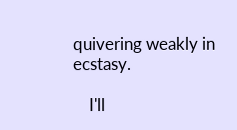quivering weakly in ecstasy.

    I'll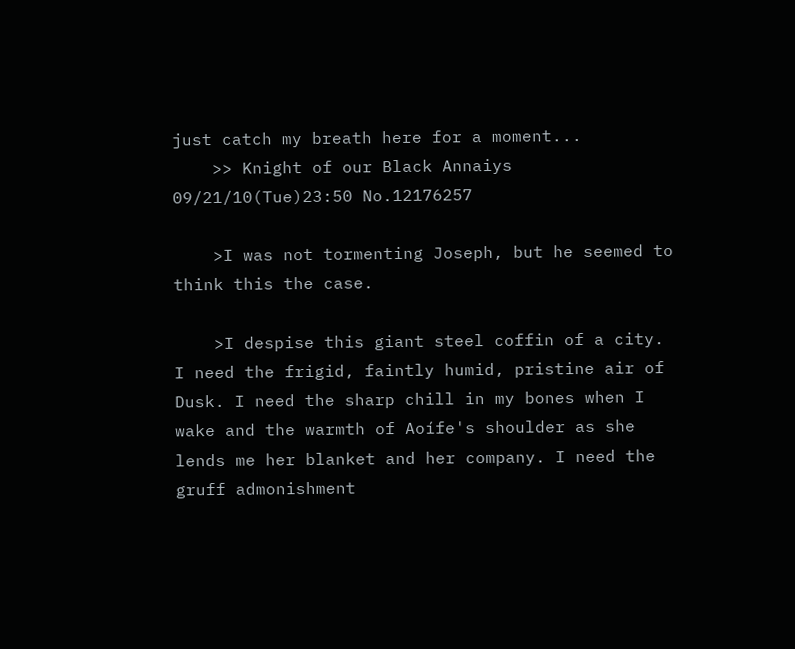just catch my breath here for a moment...
    >> Knight of our Black Annaiys 09/21/10(Tue)23:50 No.12176257

    >I was not tormenting Joseph, but he seemed to think this the case.

    >I despise this giant steel coffin of a city. I need the frigid, faintly humid, pristine air of Dusk. I need the sharp chill in my bones when I wake and the warmth of Aoífe's shoulder as she lends me her blanket and her company. I need the gruff admonishment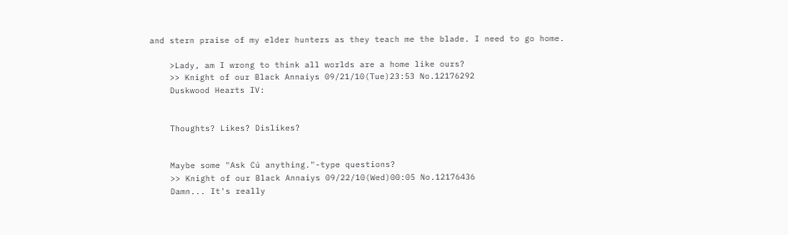and stern praise of my elder hunters as they teach me the blade. I need to go home.

    >Lady, am I wrong to think all worlds are a home like ours?
    >> Knight of our Black Annaiys 09/21/10(Tue)23:53 No.12176292
    Duskwood Hearts IV:


    Thoughts? Likes? Dislikes?


    Maybe some "Ask Cú anything."-type questions?
    >> Knight of our Black Annaiys 09/22/10(Wed)00:05 No.12176436
    Damn... It's really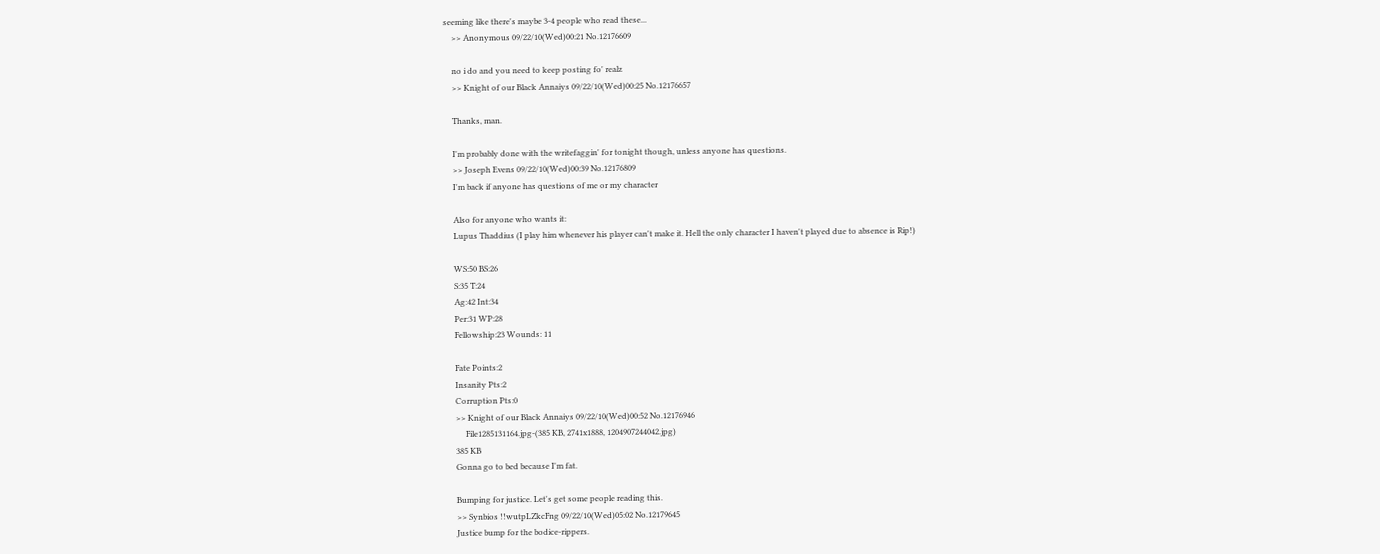seeming like there's maybe 3-4 people who read these...
    >> Anonymous 09/22/10(Wed)00:21 No.12176609

    no i do and you need to keep posting fo' realz
    >> Knight of our Black Annaiys 09/22/10(Wed)00:25 No.12176657

    Thanks, man.

    I'm probably done with the writefaggin' for tonight though, unless anyone has questions.
    >> Joseph Evens 09/22/10(Wed)00:39 No.12176809
    I'm back if anyone has questions of me or my character

    Also for anyone who wants it:
    Lupus Thaddius (I play him whenever his player can't make it. Hell the only character I haven't played due to absence is Rip!)

    WS:50 BS:26
    S:35 T:24
    Ag:42 Int:34
    Per:31 WP:28
    Fellowship:23 Wounds: 11

    Fate Points:2
    Insanity Pts:2
    Corruption Pts:0
    >> Knight of our Black Annaiys 09/22/10(Wed)00:52 No.12176946
         File1285131164.jpg-(385 KB, 2741x1888, 1204907244042.jpg)
    385 KB
    Gonna go to bed because I'm fat.

    Bumping for justice. Let's get some people reading this.
    >> Synbios !!wutpLZkcFng 09/22/10(Wed)05:02 No.12179645
    Justice bump for the bodice-rippers.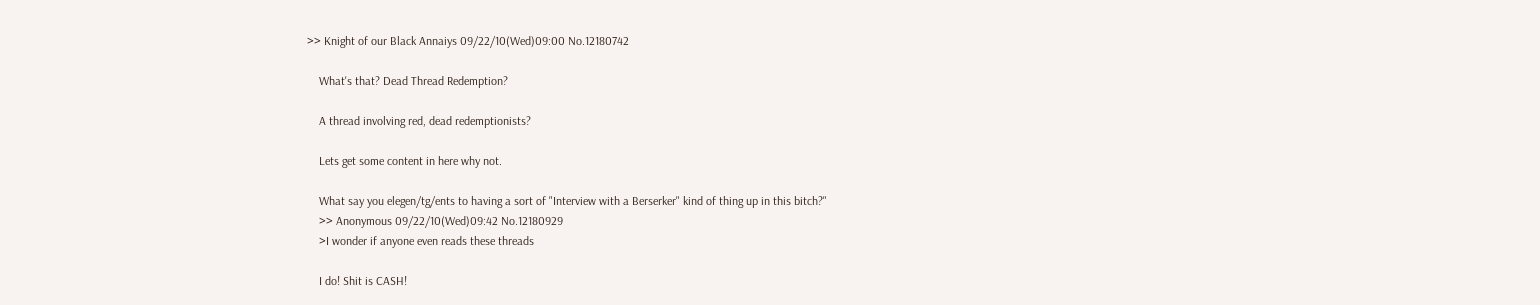>> Knight of our Black Annaiys 09/22/10(Wed)09:00 No.12180742

    What's that? Dead Thread Redemption?

    A thread involving red, dead redemptionists?

    Lets get some content in here why not.

    What say you elegen/tg/ents to having a sort of "Interview with a Berserker" kind of thing up in this bitch?"
    >> Anonymous 09/22/10(Wed)09:42 No.12180929
    >I wonder if anyone even reads these threads

    I do! Shit is CASH!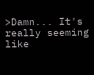>Damn... It's really seeming like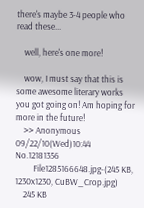there's maybe 3-4 people who read these...

    well, here's one more!

    wow, I must say that this is some awesome literary works you got going on! Am hoping for more in the future!
    >> Anonymous 09/22/10(Wed)10:44 No.12181356
         File1285166648.jpg-(245 KB, 1230x1230, CuBW_Crop.jpg)
    245 KB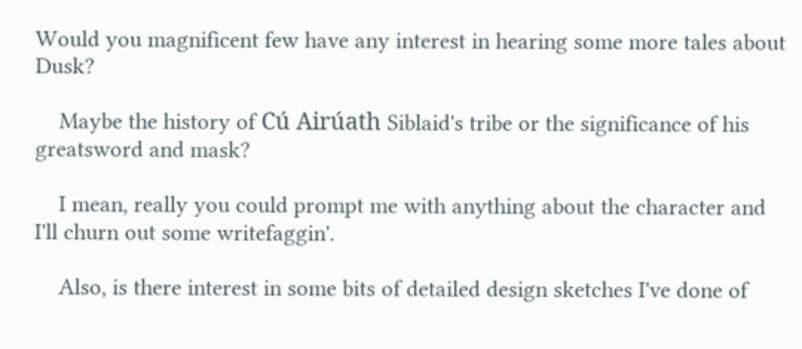Would you magnificent few have any interest in hearing some more tales about Dusk?

    Maybe the history of Cú Airúath Siblaid's tribe or the significance of his greatsword and mask?

    I mean, really you could prompt me with anything about the character and I'll churn out some writefaggin'.

    Also, is there interest in some bits of detailed design sketches I've done of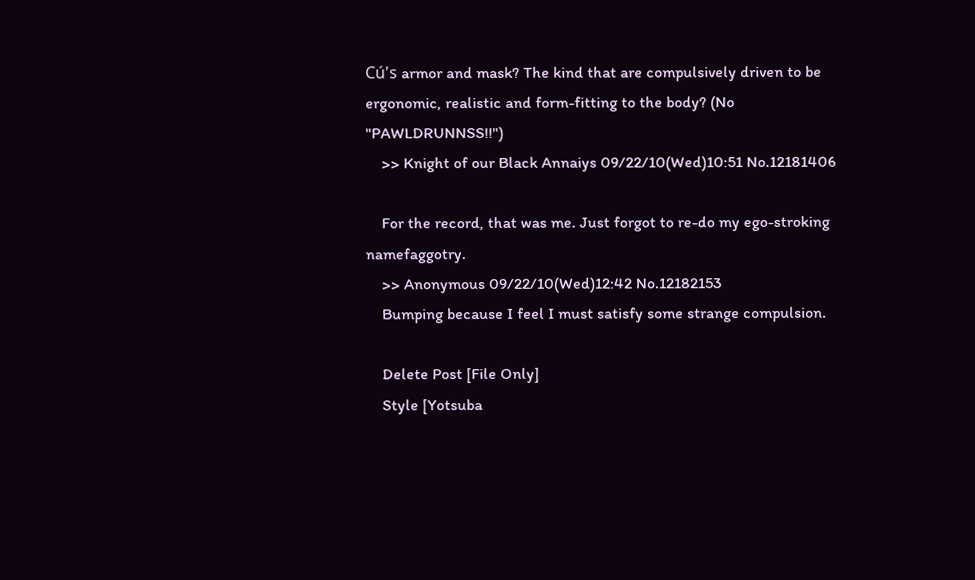Cú's armor and mask? The kind that are compulsively driven to be ergonomic, realistic and form-fitting to the body? (No "PAWLDRUNNSS!!")
    >> Knight of our Black Annaiys 09/22/10(Wed)10:51 No.12181406

    For the record, that was me. Just forgot to re-do my ego-stroking namefaggotry.
    >> Anonymous 09/22/10(Wed)12:42 No.12182153
    Bumping because I feel I must satisfy some strange compulsion.

    Delete Post [File Only]
    Style [Yotsuba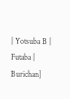| Yotsuba B | Futaba | Burichan]